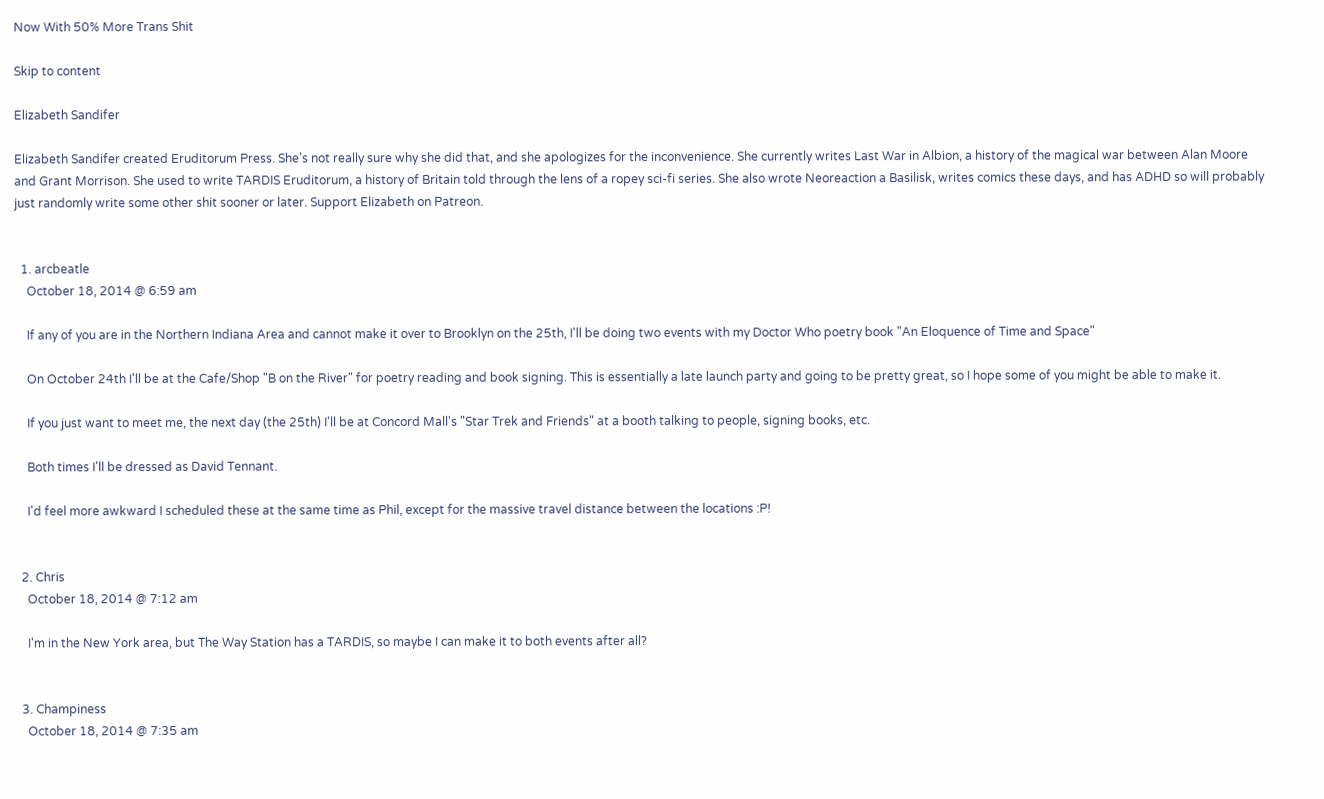Now With 50% More Trans Shit

Skip to content

Elizabeth Sandifer

Elizabeth Sandifer created Eruditorum Press. She’s not really sure why she did that, and she apologizes for the inconvenience. She currently writes Last War in Albion, a history of the magical war between Alan Moore and Grant Morrison. She used to write TARDIS Eruditorum, a history of Britain told through the lens of a ropey sci-fi series. She also wrote Neoreaction a Basilisk, writes comics these days, and has ADHD so will probably just randomly write some other shit sooner or later. Support Elizabeth on Patreon.


  1. arcbeatle
    October 18, 2014 @ 6:59 am

    If any of you are in the Northern Indiana Area and cannot make it over to Brooklyn on the 25th, I'll be doing two events with my Doctor Who poetry book "An Eloquence of Time and Space"

    On October 24th I'll be at the Cafe/Shop "B on the River" for poetry reading and book signing. This is essentially a late launch party and going to be pretty great, so I hope some of you might be able to make it.

    If you just want to meet me, the next day (the 25th) I'll be at Concord Mall's "Star Trek and Friends" at a booth talking to people, signing books, etc.

    Both times I'll be dressed as David Tennant.

    I'd feel more awkward I scheduled these at the same time as Phil, except for the massive travel distance between the locations :P!


  2. Chris
    October 18, 2014 @ 7:12 am

    I'm in the New York area, but The Way Station has a TARDIS, so maybe I can make it to both events after all?


  3. Champiness
    October 18, 2014 @ 7:35 am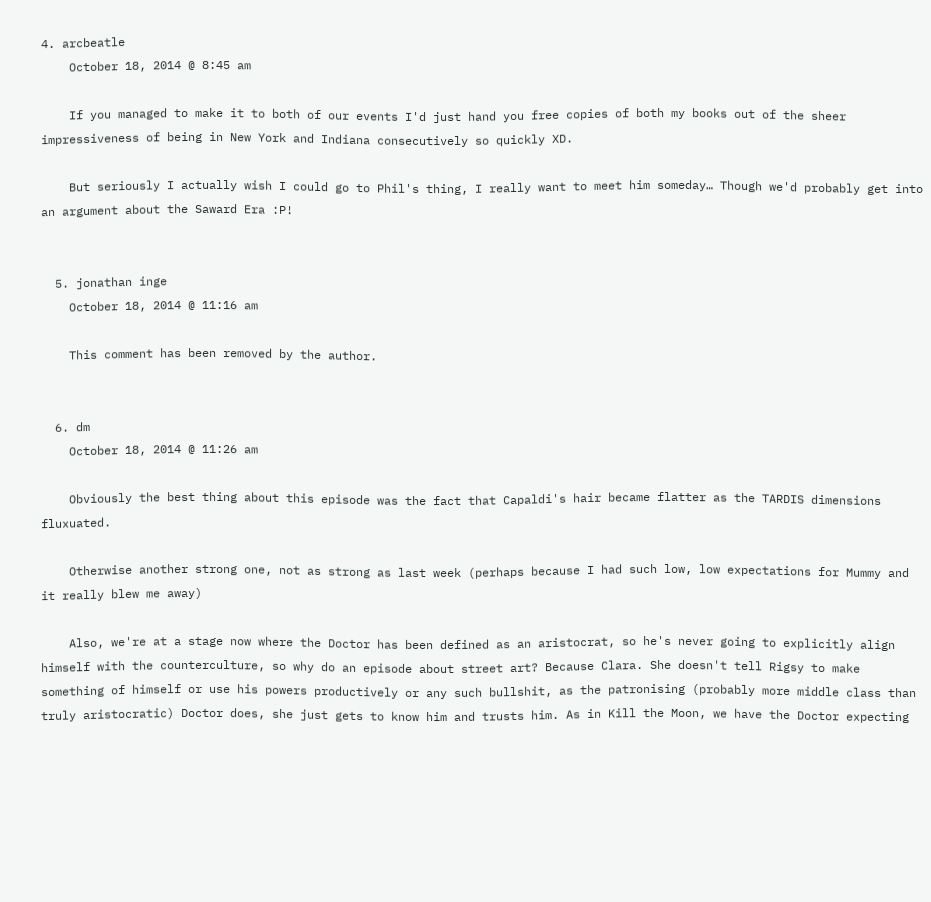4. arcbeatle
    October 18, 2014 @ 8:45 am

    If you managed to make it to both of our events I'd just hand you free copies of both my books out of the sheer impressiveness of being in New York and Indiana consecutively so quickly XD.

    But seriously I actually wish I could go to Phil's thing, I really want to meet him someday… Though we'd probably get into an argument about the Saward Era :P!


  5. jonathan inge
    October 18, 2014 @ 11:16 am

    This comment has been removed by the author.


  6. dm
    October 18, 2014 @ 11:26 am

    Obviously the best thing about this episode was the fact that Capaldi's hair became flatter as the TARDIS dimensions fluxuated.

    Otherwise another strong one, not as strong as last week (perhaps because I had such low, low expectations for Mummy and it really blew me away)

    Also, we're at a stage now where the Doctor has been defined as an aristocrat, so he's never going to explicitly align himself with the counterculture, so why do an episode about street art? Because Clara. She doesn't tell Rigsy to make something of himself or use his powers productively or any such bullshit, as the patronising (probably more middle class than truly aristocratic) Doctor does, she just gets to know him and trusts him. As in Kill the Moon, we have the Doctor expecting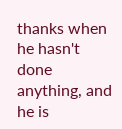thanks when he hasn't done anything, and he is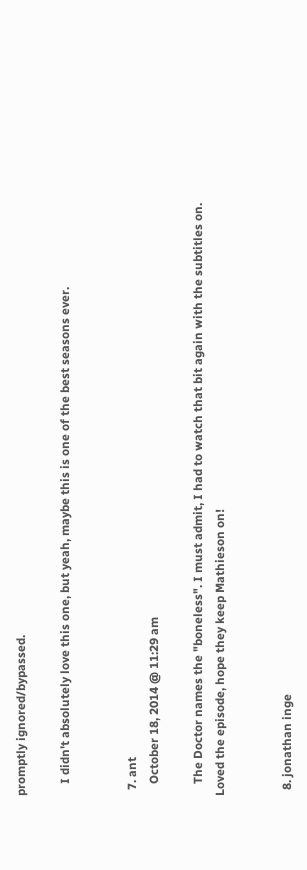promptly ignored/bypassed.

    I didn't absolutely love this one, but yeah, maybe this is one of the best seasons ever.


  7. ant
    October 18, 2014 @ 11:29 am

    The Doctor names the "boneless". I must admit, I had to watch that bit again with the subtitles on. Loved the episode, hope they keep Mathieson on!


  8. jonathan inge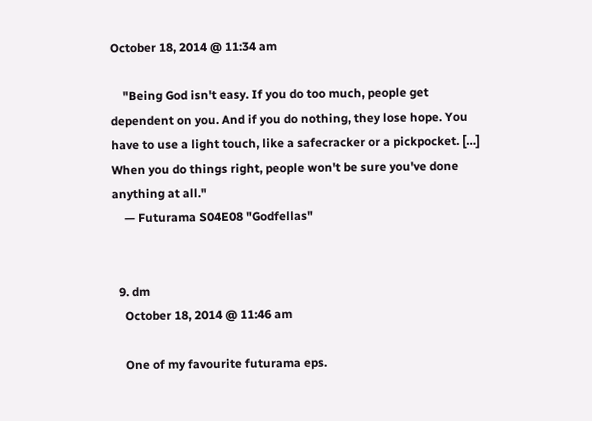October 18, 2014 @ 11:34 am

    "Being God isn't easy. If you do too much, people get dependent on you. And if you do nothing, they lose hope. You have to use a light touch, like a safecracker or a pickpocket. […] When you do things right, people won't be sure you've done anything at all."
    — Futurama S04E08 "Godfellas"


  9. dm
    October 18, 2014 @ 11:46 am

    One of my favourite futurama eps.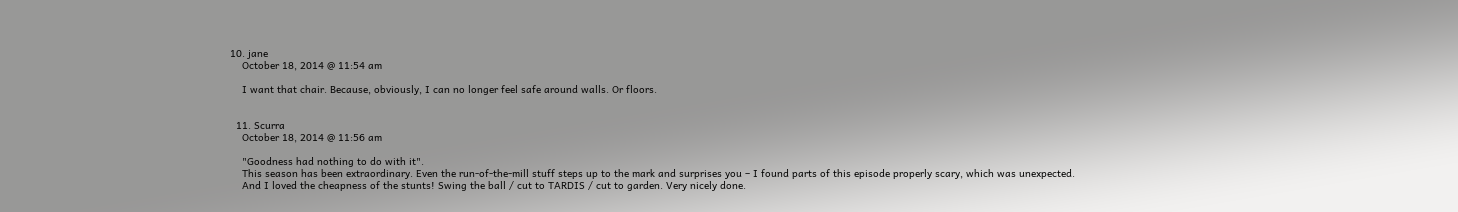10. jane
    October 18, 2014 @ 11:54 am

    I want that chair. Because, obviously, I can no longer feel safe around walls. Or floors.


  11. Scurra
    October 18, 2014 @ 11:56 am

    "Goodness had nothing to do with it".
    This season has been extraordinary. Even the run-of-the-mill stuff steps up to the mark and surprises you – I found parts of this episode properly scary, which was unexpected.
    And I loved the cheapness of the stunts! Swing the ball / cut to TARDIS / cut to garden. Very nicely done.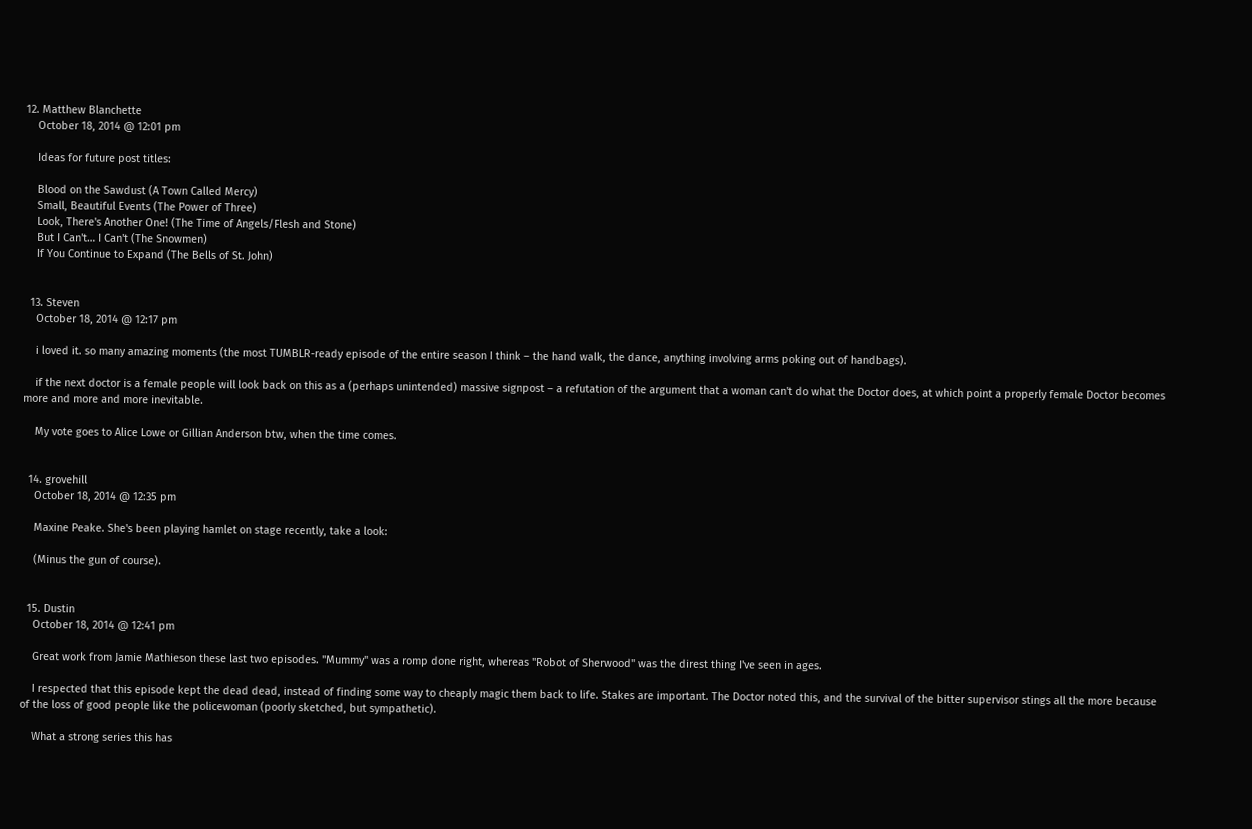12. Matthew Blanchette
    October 18, 2014 @ 12:01 pm

    Ideas for future post titles:

    Blood on the Sawdust (A Town Called Mercy)
    Small, Beautiful Events (The Power of Three)
    Look, There's Another One! (The Time of Angels/Flesh and Stone)
    But I Can't… I Can't (The Snowmen)
    If You Continue to Expand (The Bells of St. John)


  13. Steven
    October 18, 2014 @ 12:17 pm

    i loved it. so many amazing moments (the most TUMBLR-ready episode of the entire season I think – the hand walk, the dance, anything involving arms poking out of handbags).

    if the next doctor is a female people will look back on this as a (perhaps unintended) massive signpost – a refutation of the argument that a woman can't do what the Doctor does, at which point a properly female Doctor becomes more and more and more inevitable.

    My vote goes to Alice Lowe or Gillian Anderson btw, when the time comes.


  14. grovehill
    October 18, 2014 @ 12:35 pm

    Maxine Peake. She's been playing hamlet on stage recently, take a look:

    (Minus the gun of course).


  15. Dustin
    October 18, 2014 @ 12:41 pm

    Great work from Jamie Mathieson these last two episodes. "Mummy" was a romp done right, whereas "Robot of Sherwood" was the direst thing I've seen in ages.

    I respected that this episode kept the dead dead, instead of finding some way to cheaply magic them back to life. Stakes are important. The Doctor noted this, and the survival of the bitter supervisor stings all the more because of the loss of good people like the policewoman (poorly sketched, but sympathetic).

    What a strong series this has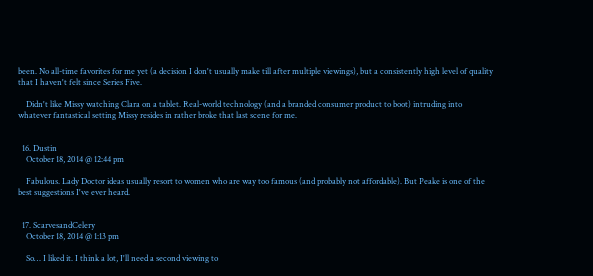been. No all-time favorites for me yet (a decision I don't usually make till after multiple viewings), but a consistently high level of quality that I haven't felt since Series Five.

    Didn't like Missy watching Clara on a tablet. Real-world technology (and a branded consumer product to boot) intruding into whatever fantastical setting Missy resides in rather broke that last scene for me.


  16. Dustin
    October 18, 2014 @ 12:44 pm

    Fabulous. Lady Doctor ideas usually resort to women who are way too famous (and probably not affordable). But Peake is one of the best suggestions I've ever heard.


  17. ScarvesandCelery
    October 18, 2014 @ 1:13 pm

    So… I liked it. I think a lot, I'll need a second viewing to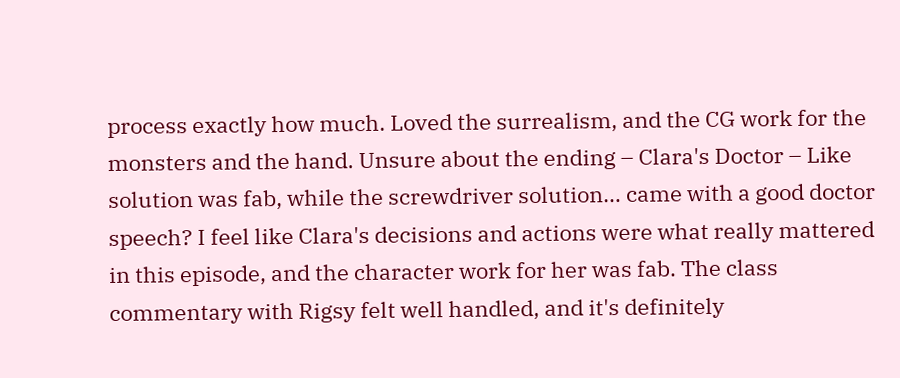process exactly how much. Loved the surrealism, and the CG work for the monsters and the hand. Unsure about the ending – Clara's Doctor – Like solution was fab, while the screwdriver solution… came with a good doctor speech? I feel like Clara's decisions and actions were what really mattered in this episode, and the character work for her was fab. The class commentary with Rigsy felt well handled, and it's definitely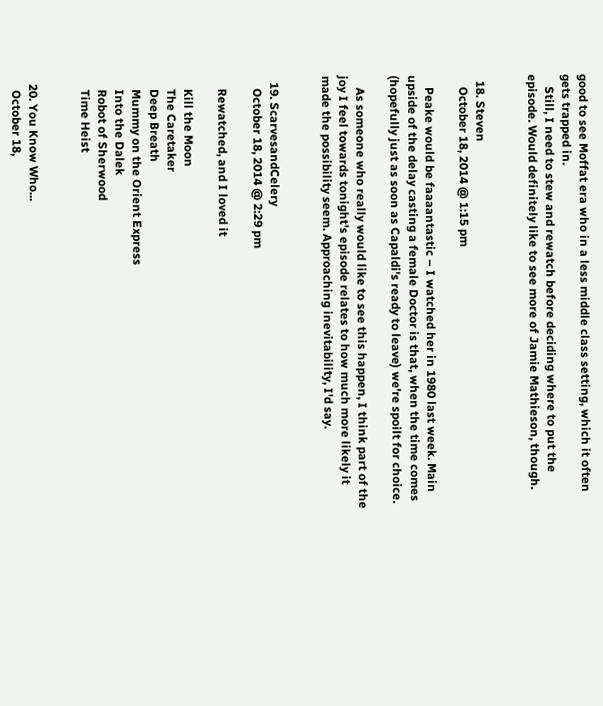good to see Moffat era who in a less middle class setting, which it often gets trapped in.
    Still, I need to stew and rewatch before deciding where to put the episode. Would definitely like to see more of Jamie Mathieson, though.


  18. Steven
    October 18, 2014 @ 1:15 pm

    Peake would be faaaantastic – I watched her in 1980 last week. Main upside of the delay casting a female Doctor is that, when the time comes (hopefully just as soon as Capaldi's ready to leave) we're spoilt for choice.

    As someone who really would like to see this happen, I think part of the joy I feel towards tonight's episode relates to how much more likely it made the possibility seem. Approaching inevitability, I'd say.


  19. ScarvesandCelery
    October 18, 2014 @ 2:29 pm

    Rewatched, and I loved it

    Kill the Moon
    The Caretaker
    Deep Breath
    Mummy on the Orient Express
    Into the Dalek
    Robot of Sherwood
    Time Heist


  20. You Know Who...
    October 18,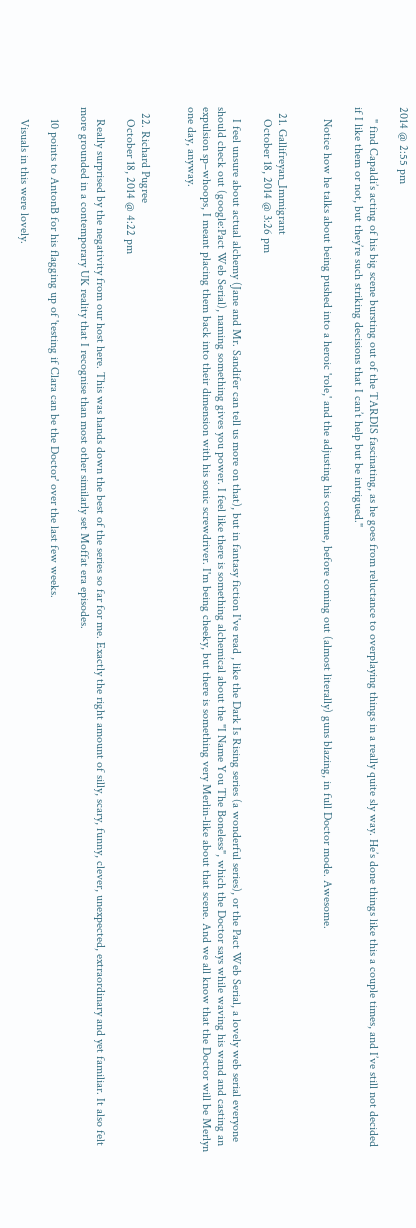2014 @ 2:55 pm

    " find Capaldi’s acting of his big scene bursting out of the TARDIS fascinating, as he goes from reluctance to overplaying things in a really quite sly way. He’s done things like this a couple times, and I’ve still not decided if I like them or not, but they’re such striking decisions that I can’t help but be intrigued."

    Notice how he talks about being pushed into a heroic 'role,' and the adjusting his costume, before coming out (almost literally) guns blazing, in full Doctor mode. Awesome.


  21. Gallifreyan_Immigrant
    October 18, 2014 @ 3:26 pm

    I feel unsure about actual alchemy (Jane and Mr. Sandifer can tell us more on that), but in fantasy fiction I've read , like the Dark Is Rising series (a wonderful series), or the Pact Web Serial, a lovely web serial everyone should check out (google:Pact Web Serial), naming something gives you power. I feel like there is something alchemical about the "I Name You The Boneless", which the Doctor says while waving his wand and casting an expulsion sp–whoops, I meant placing them back into their dimension with his sonic screwdriver. I'm being cheeky, but there is something very Merlin-like about that scene. And we all know that the Doctor will be Merlyn one day, anyway.


  22. Richard Pugree
    October 18, 2014 @ 4:22 pm

    Really surprised by the negativity from our host here. This was hands down the best of the series so far for me. Exactly the right amount of silly, scary, funny, clever, unexpected, extraordinary and yet familiar. It also felt more grounded in a contemporary UK reality that I recognise than most other similarly set Moffat era episodes.

    10 points to AntonB for his flagging up of 'testing if Clara can be the Doctor' over the last few weeks.

    Visuals in this were lovely.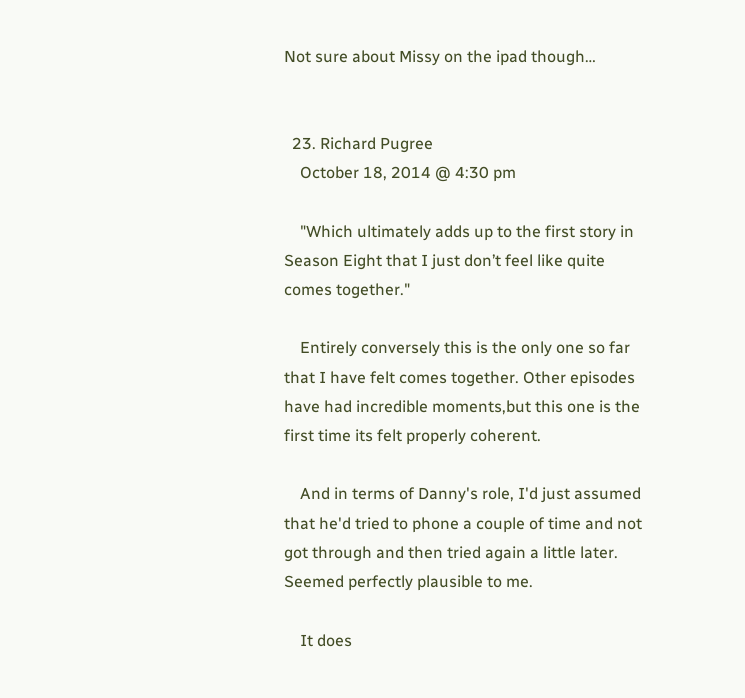Not sure about Missy on the ipad though…


  23. Richard Pugree
    October 18, 2014 @ 4:30 pm

    "Which ultimately adds up to the first story in Season Eight that I just don’t feel like quite comes together."

    Entirely conversely this is the only one so far that I have felt comes together. Other episodes have had incredible moments,but this one is the first time its felt properly coherent.

    And in terms of Danny's role, I'd just assumed that he'd tried to phone a couple of time and not got through and then tried again a little later. Seemed perfectly plausible to me.

    It does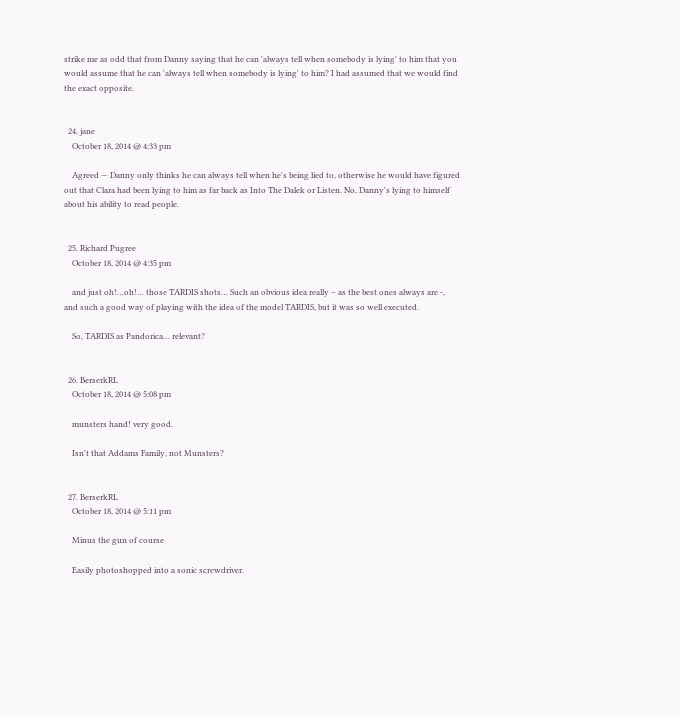strike me as odd that from Danny saying that he can 'always tell when somebody is lying' to him that you would assume that he can 'always tell when somebody is lying' to him? I had assumed that we would find the exact opposite.


  24. jane
    October 18, 2014 @ 4:33 pm

    Agreed — Danny only thinks he can always tell when he's being lied to, otherwise he would have figured out that Clara had been lying to him as far back as Into The Dalek or Listen. No, Danny's lying to himself about his ability to read people.


  25. Richard Pugree
    October 18, 2014 @ 4:35 pm

    and just oh!…oh!… those TARDIS shots… Such an obvious idea really – as the best ones always are -, and such a good way of playing with the idea of the model TARDIS, but it was so well executed.

    So, TARDIS as Pandorica… relevant?


  26. BerserkRL
    October 18, 2014 @ 5:08 pm

    munsters hand! very good.

    Isn't that Addams Family, not Munsters?


  27. BerserkRL
    October 18, 2014 @ 5:11 pm

    Minus the gun of course

    Easily photoshopped into a sonic screwdriver.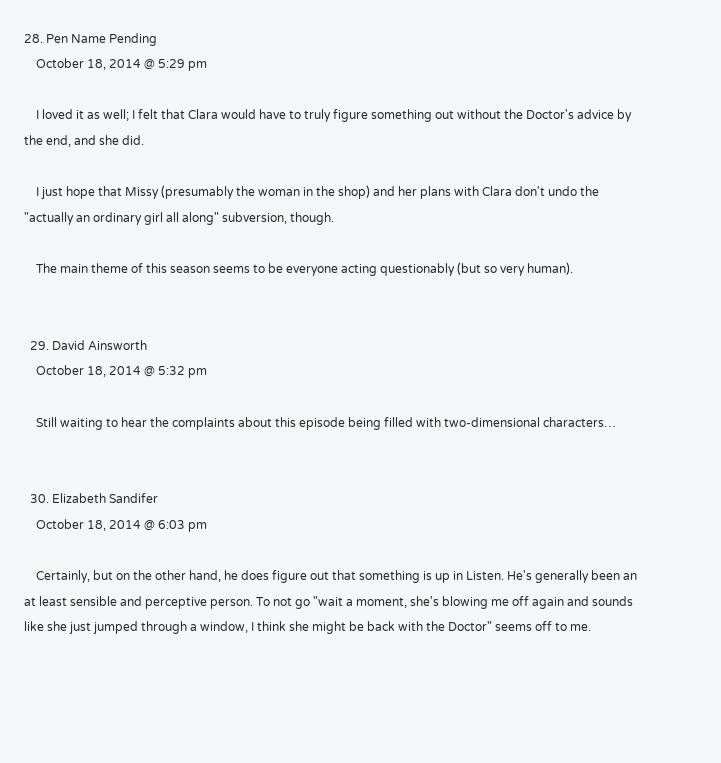28. Pen Name Pending
    October 18, 2014 @ 5:29 pm

    I loved it as well; I felt that Clara would have to truly figure something out without the Doctor's advice by the end, and she did.

    I just hope that Missy (presumably the woman in the shop) and her plans with Clara don't undo the "actually an ordinary girl all along" subversion, though.

    The main theme of this season seems to be everyone acting questionably (but so very human).


  29. David Ainsworth
    October 18, 2014 @ 5:32 pm

    Still waiting to hear the complaints about this episode being filled with two-dimensional characters…


  30. Elizabeth Sandifer
    October 18, 2014 @ 6:03 pm

    Certainly, but on the other hand, he does figure out that something is up in Listen. He's generally been an at least sensible and perceptive person. To not go "wait a moment, she's blowing me off again and sounds like she just jumped through a window, I think she might be back with the Doctor" seems off to me.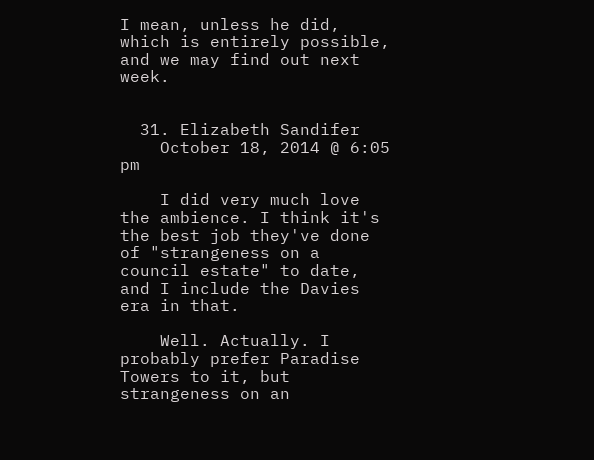I mean, unless he did, which is entirely possible, and we may find out next week.


  31. Elizabeth Sandifer
    October 18, 2014 @ 6:05 pm

    I did very much love the ambience. I think it's the best job they've done of "strangeness on a council estate" to date, and I include the Davies era in that.

    Well. Actually. I probably prefer Paradise Towers to it, but strangeness on an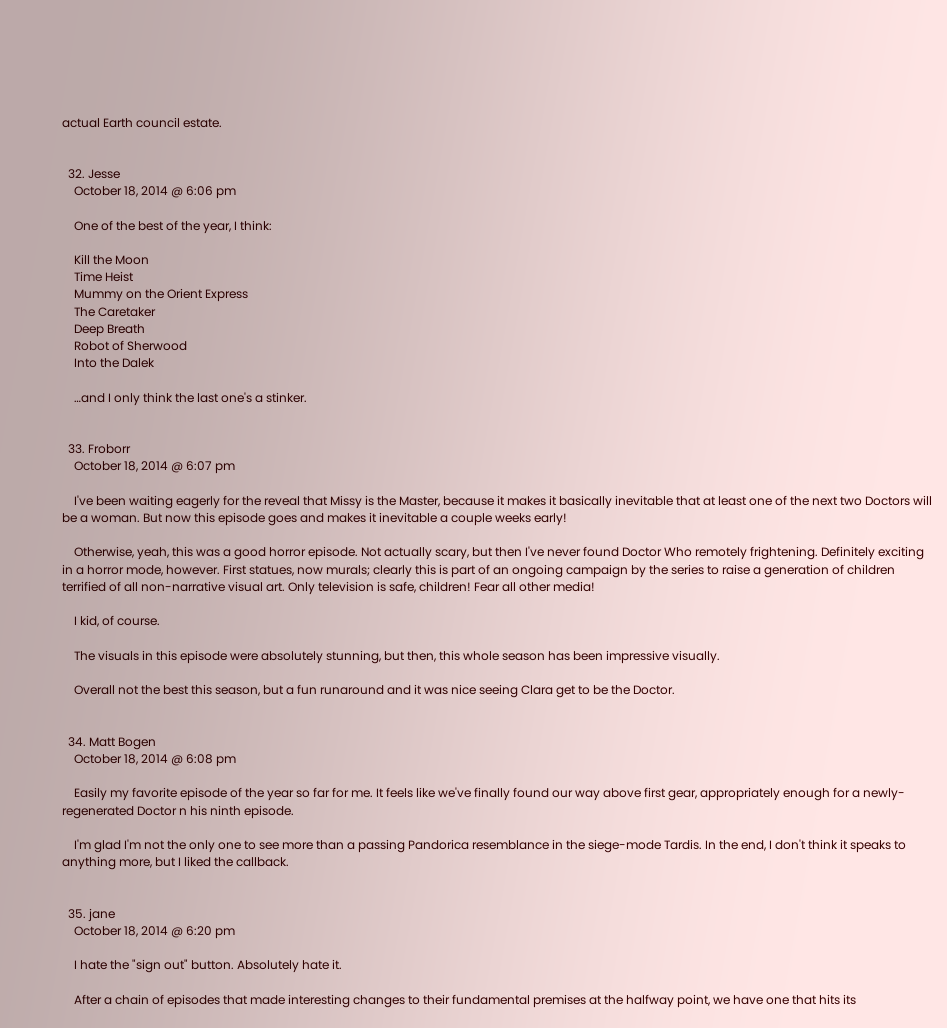actual Earth council estate.


  32. Jesse
    October 18, 2014 @ 6:06 pm

    One of the best of the year, I think:

    Kill the Moon
    Time Heist
    Mummy on the Orient Express
    The Caretaker
    Deep Breath
    Robot of Sherwood
    Into the Dalek

    …and I only think the last one's a stinker.


  33. Froborr
    October 18, 2014 @ 6:07 pm

    I've been waiting eagerly for the reveal that Missy is the Master, because it makes it basically inevitable that at least one of the next two Doctors will be a woman. But now this episode goes and makes it inevitable a couple weeks early!

    Otherwise, yeah, this was a good horror episode. Not actually scary, but then I've never found Doctor Who remotely frightening. Definitely exciting in a horror mode, however. First statues, now murals; clearly this is part of an ongoing campaign by the series to raise a generation of children terrified of all non-narrative visual art. Only television is safe, children! Fear all other media!

    I kid, of course.

    The visuals in this episode were absolutely stunning, but then, this whole season has been impressive visually.

    Overall not the best this season, but a fun runaround and it was nice seeing Clara get to be the Doctor.


  34. Matt Bogen
    October 18, 2014 @ 6:08 pm

    Easily my favorite episode of the year so far for me. It feels like we've finally found our way above first gear, appropriately enough for a newly-regenerated Doctor n his ninth episode.

    I'm glad I'm not the only one to see more than a passing Pandorica resemblance in the siege-mode Tardis. In the end, I don't think it speaks to anything more, but I liked the callback.


  35. jane
    October 18, 2014 @ 6:20 pm

    I hate the "sign out" button. Absolutely hate it.

    After a chain of episodes that made interesting changes to their fundamental premises at the halfway point, we have one that hits its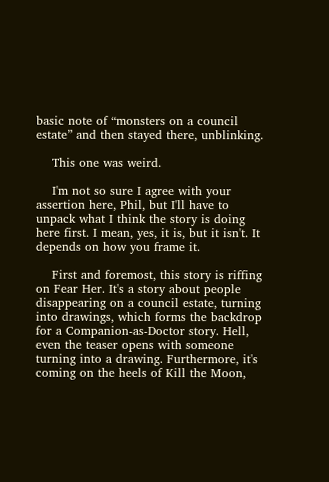basic note of “monsters on a council estate” and then stayed there, unblinking.

    This one was weird.

    I'm not so sure I agree with your assertion here, Phil, but I'll have to unpack what I think the story is doing here first. I mean, yes, it is, but it isn't. It depends on how you frame it.

    First and foremost, this story is riffing on Fear Her. It's a story about people disappearing on a council estate, turning into drawings, which forms the backdrop for a Companion-as-Doctor story. Hell, even the teaser opens with someone turning into a drawing. Furthermore, it's coming on the heels of Kill the Moon,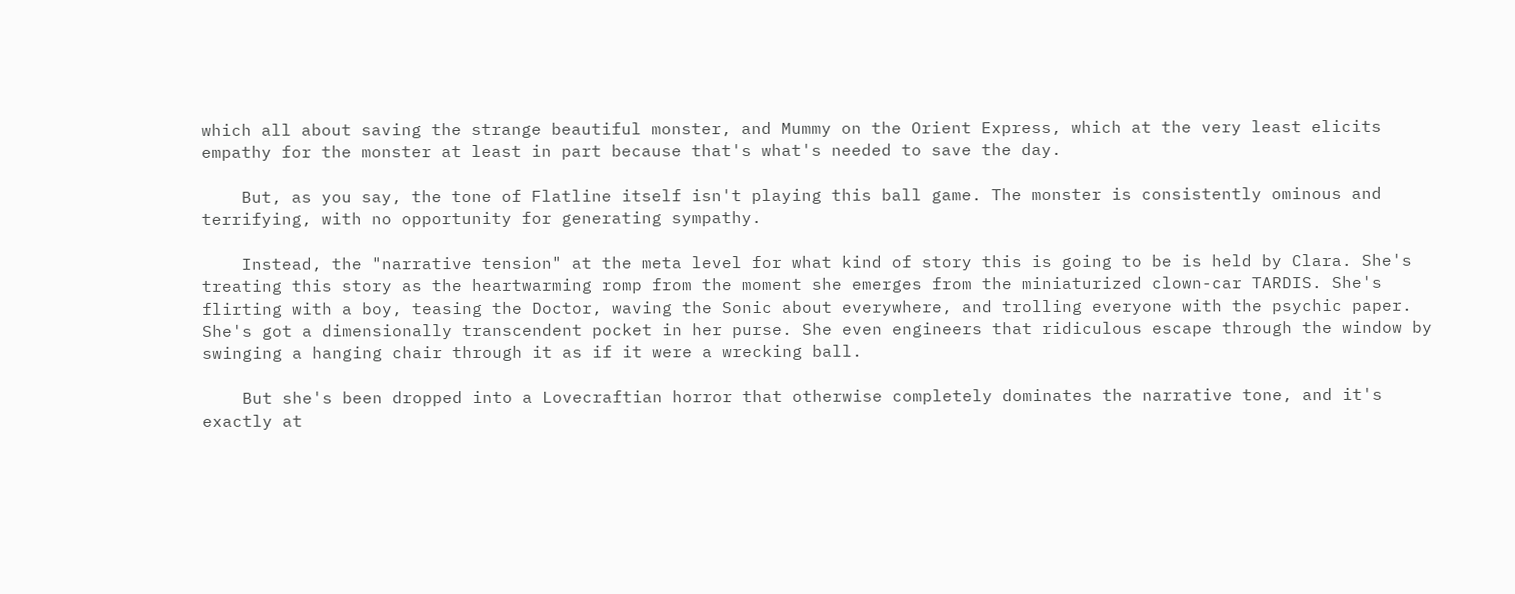which all about saving the strange beautiful monster, and Mummy on the Orient Express, which at the very least elicits empathy for the monster at least in part because that's what's needed to save the day.

    But, as you say, the tone of Flatline itself isn't playing this ball game. The monster is consistently ominous and terrifying, with no opportunity for generating sympathy.

    Instead, the "narrative tension" at the meta level for what kind of story this is going to be is held by Clara. She's treating this story as the heartwarming romp from the moment she emerges from the miniaturized clown-car TARDIS. She's flirting with a boy, teasing the Doctor, waving the Sonic about everywhere, and trolling everyone with the psychic paper. She's got a dimensionally transcendent pocket in her purse. She even engineers that ridiculous escape through the window by swinging a hanging chair through it as if it were a wrecking ball.

    But she's been dropped into a Lovecraftian horror that otherwise completely dominates the narrative tone, and it's exactly at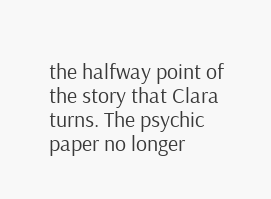the halfway point of the story that Clara turns. The psychic paper no longer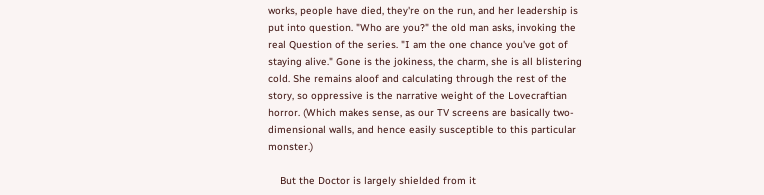works, people have died, they're on the run, and her leadership is put into question. "Who are you?" the old man asks, invoking the real Question of the series. "I am the one chance you've got of staying alive." Gone is the jokiness, the charm, she is all blistering cold. She remains aloof and calculating through the rest of the story, so oppressive is the narrative weight of the Lovecraftian horror. (Which makes sense, as our TV screens are basically two-dimensional walls, and hence easily susceptible to this particular monster.)

    But the Doctor is largely shielded from it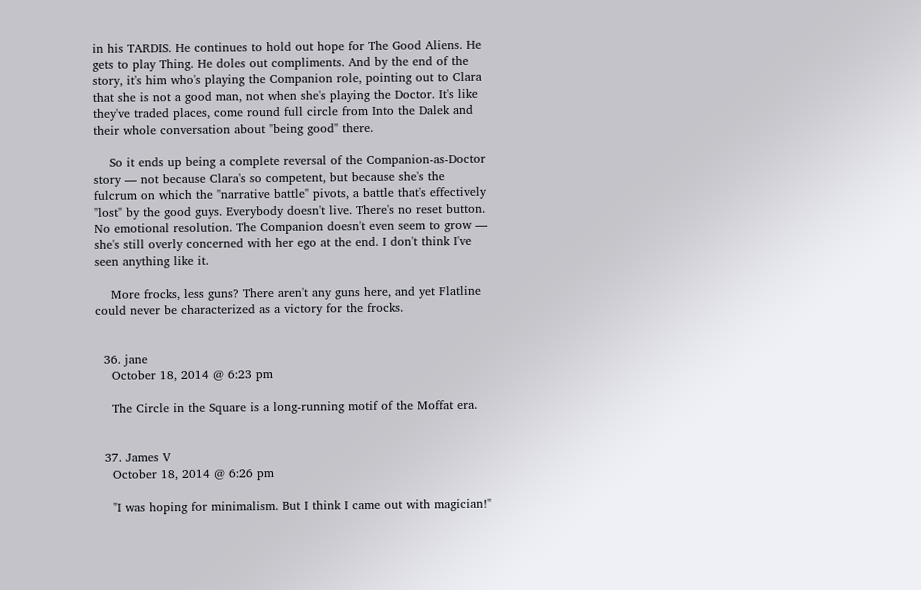in his TARDIS. He continues to hold out hope for The Good Aliens. He gets to play Thing. He doles out compliments. And by the end of the story, it's him who's playing the Companion role, pointing out to Clara that she is not a good man, not when she's playing the Doctor. It's like they've traded places, come round full circle from Into the Dalek and their whole conversation about "being good" there.

    So it ends up being a complete reversal of the Companion-as-Doctor story — not because Clara's so competent, but because she's the fulcrum on which the "narrative battle" pivots, a battle that's effectively "lost" by the good guys. Everybody doesn't live. There's no reset button. No emotional resolution. The Companion doesn't even seem to grow — she's still overly concerned with her ego at the end. I don't think I've seen anything like it.

    More frocks, less guns? There aren't any guns here, and yet Flatline could never be characterized as a victory for the frocks.


  36. jane
    October 18, 2014 @ 6:23 pm

    The Circle in the Square is a long-running motif of the Moffat era.


  37. James V
    October 18, 2014 @ 6:26 pm

    "I was hoping for minimalism. But I think I came out with magician!"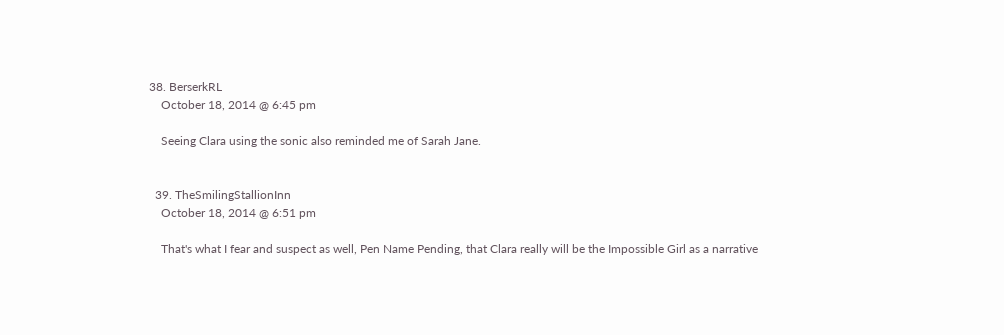38. BerserkRL
    October 18, 2014 @ 6:45 pm

    Seeing Clara using the sonic also reminded me of Sarah Jane.


  39. TheSmilingStallionInn
    October 18, 2014 @ 6:51 pm

    That's what I fear and suspect as well, Pen Name Pending, that Clara really will be the Impossible Girl as a narrative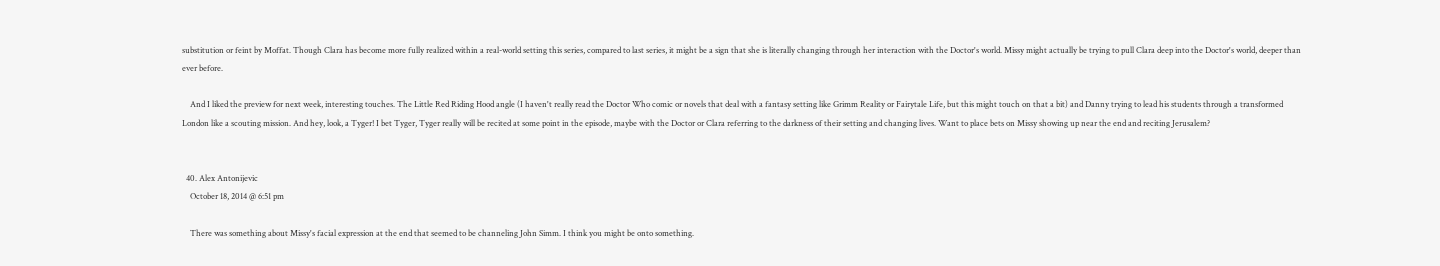substitution or feint by Moffat. Though Clara has become more fully realized within a real-world setting this series, compared to last series, it might be a sign that she is literally changing through her interaction with the Doctor's world. Missy might actually be trying to pull Clara deep into the Doctor's world, deeper than ever before.

    And I liked the preview for next week, interesting touches. The Little Red Riding Hood angle (I haven't really read the Doctor Who comic or novels that deal with a fantasy setting like Grimm Reality or Fairytale Life, but this might touch on that a bit) and Danny trying to lead his students through a transformed London like a scouting mission. And hey, look, a Tyger! I bet Tyger, Tyger really will be recited at some point in the episode, maybe with the Doctor or Clara referring to the darkness of their setting and changing lives. Want to place bets on Missy showing up near the end and reciting Jerusalem?


  40. Alex Antonijevic
    October 18, 2014 @ 6:51 pm

    There was something about Missy's facial expression at the end that seemed to be channeling John Simm. I think you might be onto something.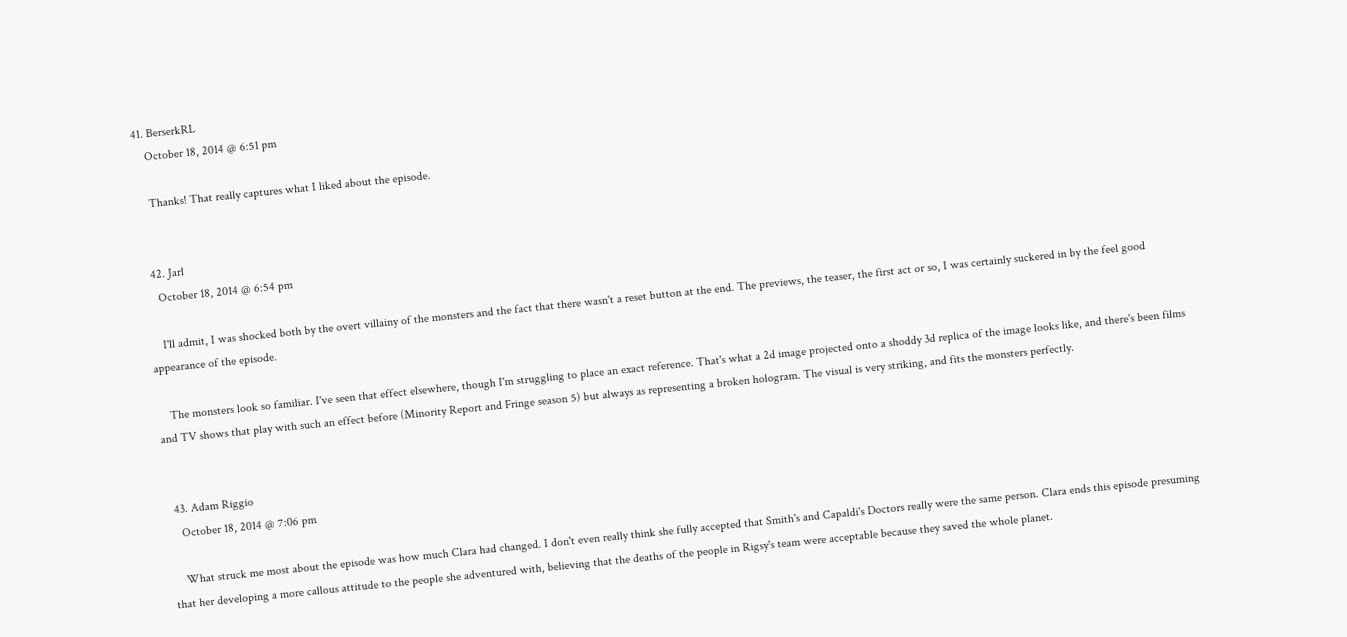41. BerserkRL
    October 18, 2014 @ 6:51 pm

    Thanks! That really captures what I liked about the episode.


  42. Jarl
    October 18, 2014 @ 6:54 pm

    I'll admit, I was shocked both by the overt villainy of the monsters and the fact that there wasn't a reset button at the end. The previews, the teaser, the first act or so, I was certainly suckered in by the feel good appearance of the episode.

    The monsters look so familiar. I've seen that effect elsewhere, though I'm struggling to place an exact reference. That's what a 2d image projected onto a shoddy 3d replica of the image looks like, and there's been films and TV shows that play with such an effect before (Minority Report and Fringe season 5) but always as representing a broken hologram. The visual is very striking, and fits the monsters perfectly.


  43. Adam Riggio
    October 18, 2014 @ 7:06 pm

    What struck me most about the episode was how much Clara had changed. I don't even really think she fully accepted that Smith's and Capaldi's Doctors really were the same person. Clara ends this episode presuming that her developing a more callous attitude to the people she adventured with, believing that the deaths of the people in Rigsy's team were acceptable because they saved the whole planet.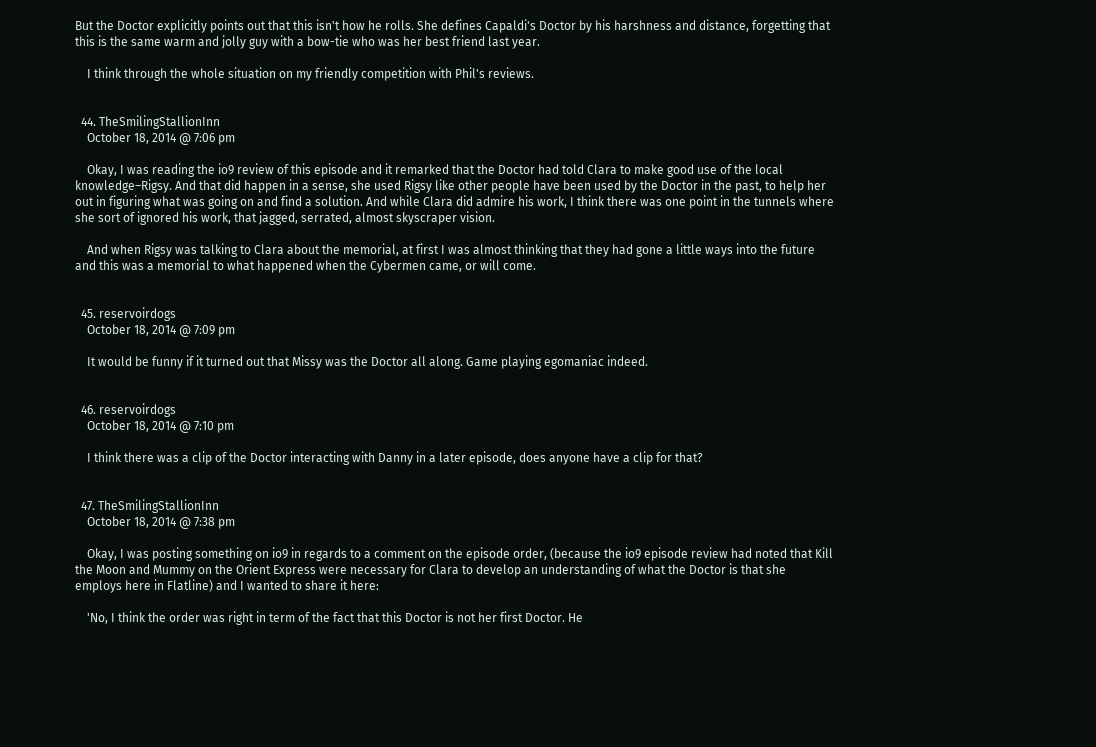But the Doctor explicitly points out that this isn't how he rolls. She defines Capaldi's Doctor by his harshness and distance, forgetting that this is the same warm and jolly guy with a bow-tie who was her best friend last year.

    I think through the whole situation on my friendly competition with Phil's reviews.


  44. TheSmilingStallionInn
    October 18, 2014 @ 7:06 pm

    Okay, I was reading the io9 review of this episode and it remarked that the Doctor had told Clara to make good use of the local knowledge–Rigsy. And that did happen in a sense, she used Rigsy like other people have been used by the Doctor in the past, to help her out in figuring what was going on and find a solution. And while Clara did admire his work, I think there was one point in the tunnels where she sort of ignored his work, that jagged, serrated, almost skyscraper vision.

    And when Rigsy was talking to Clara about the memorial, at first I was almost thinking that they had gone a little ways into the future and this was a memorial to what happened when the Cybermen came, or will come.


  45. reservoirdogs
    October 18, 2014 @ 7:09 pm

    It would be funny if it turned out that Missy was the Doctor all along. Game playing egomaniac indeed.


  46. reservoirdogs
    October 18, 2014 @ 7:10 pm

    I think there was a clip of the Doctor interacting with Danny in a later episode, does anyone have a clip for that?


  47. TheSmilingStallionInn
    October 18, 2014 @ 7:38 pm

    Okay, I was posting something on io9 in regards to a comment on the episode order, (because the io9 episode review had noted that Kill the Moon and Mummy on the Orient Express were necessary for Clara to develop an understanding of what the Doctor is that she employs here in Flatline) and I wanted to share it here:

    'No, I think the order was right in term of the fact that this Doctor is not her first Doctor. He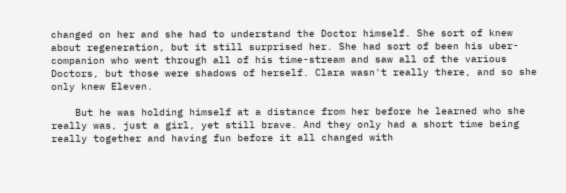changed on her and she had to understand the Doctor himself. She sort of knew about regeneration, but it still surprised her. She had sort of been his uber-companion who went through all of his time-stream and saw all of the various Doctors, but those were shadows of herself. Clara wasn't really there, and so she only knew Eleven.

    But he was holding himself at a distance from her before he learned who she really was, just a girl, yet still brave. And they only had a short time being really together and having fun before it all changed with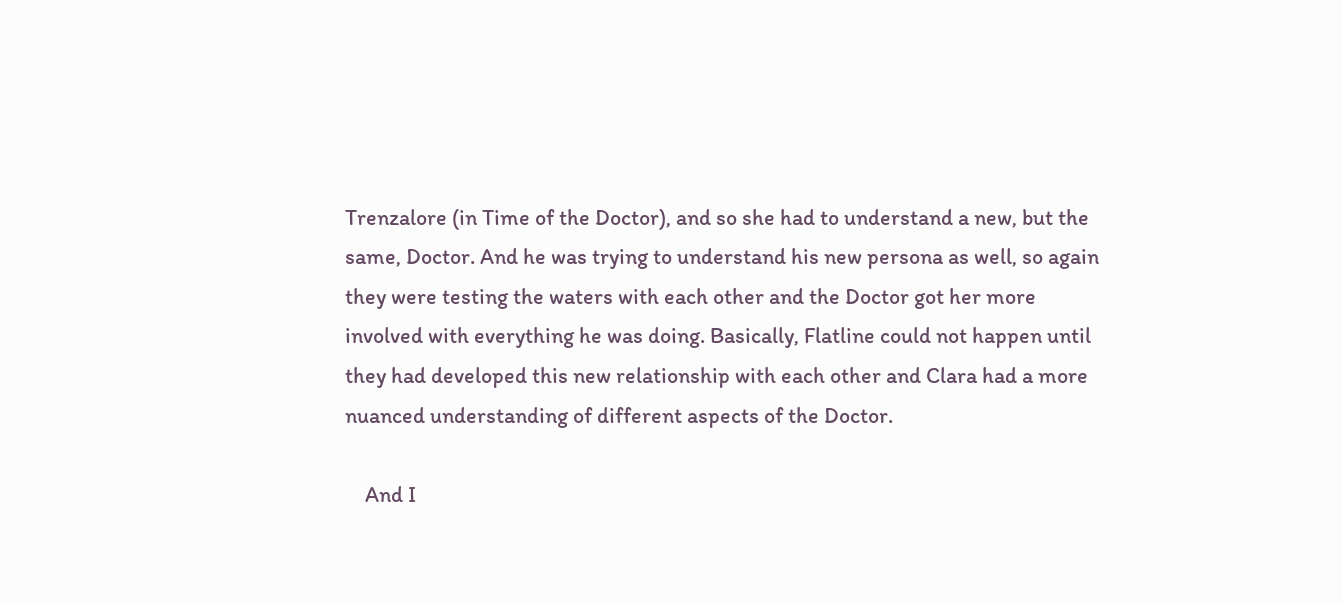Trenzalore (in Time of the Doctor), and so she had to understand a new, but the same, Doctor. And he was trying to understand his new persona as well, so again they were testing the waters with each other and the Doctor got her more involved with everything he was doing. Basically, Flatline could not happen until they had developed this new relationship with each other and Clara had a more nuanced understanding of different aspects of the Doctor.

    And I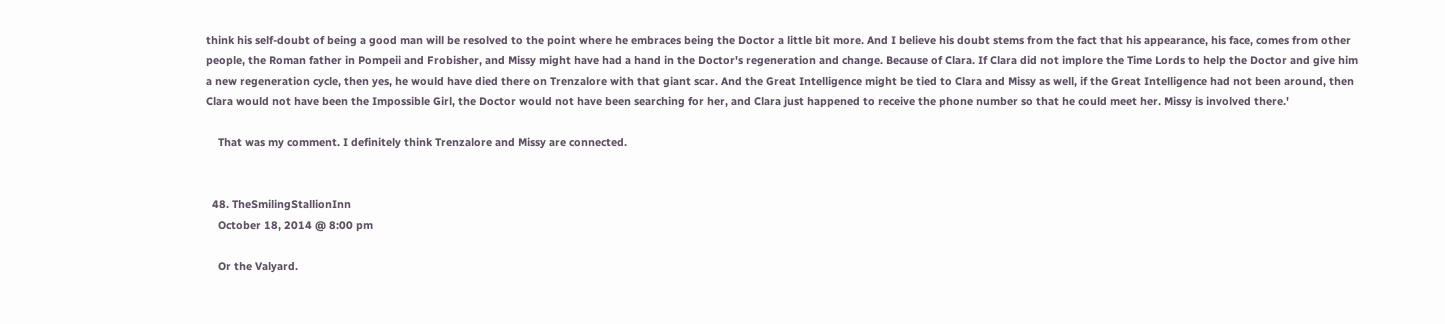think his self-doubt of being a good man will be resolved to the point where he embraces being the Doctor a little bit more. And I believe his doubt stems from the fact that his appearance, his face, comes from other people, the Roman father in Pompeii and Frobisher, and Missy might have had a hand in the Doctor's regeneration and change. Because of Clara. If Clara did not implore the Time Lords to help the Doctor and give him a new regeneration cycle, then yes, he would have died there on Trenzalore with that giant scar. And the Great Intelligence might be tied to Clara and Missy as well, if the Great Intelligence had not been around, then Clara would not have been the Impossible Girl, the Doctor would not have been searching for her, and Clara just happened to receive the phone number so that he could meet her. Missy is involved there.'

    That was my comment. I definitely think Trenzalore and Missy are connected.


  48. TheSmilingStallionInn
    October 18, 2014 @ 8:00 pm

    Or the Valyard.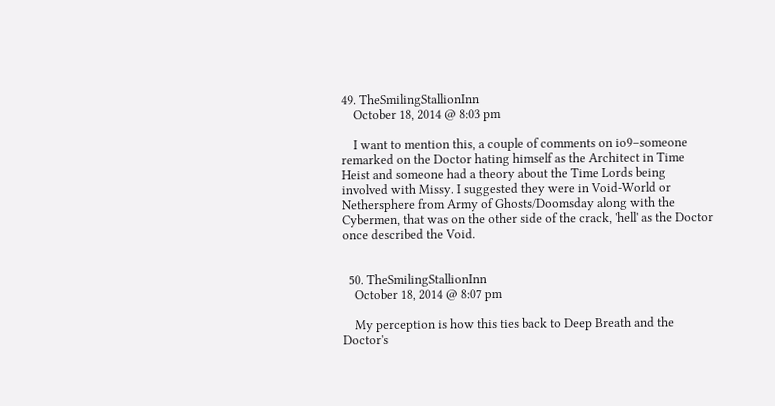49. TheSmilingStallionInn
    October 18, 2014 @ 8:03 pm

    I want to mention this, a couple of comments on io9–someone remarked on the Doctor hating himself as the Architect in Time Heist and someone had a theory about the Time Lords being involved with Missy. I suggested they were in Void-World or Nethersphere from Army of Ghosts/Doomsday along with the Cybermen, that was on the other side of the crack, 'hell' as the Doctor once described the Void.


  50. TheSmilingStallionInn
    October 18, 2014 @ 8:07 pm

    My perception is how this ties back to Deep Breath and the Doctor's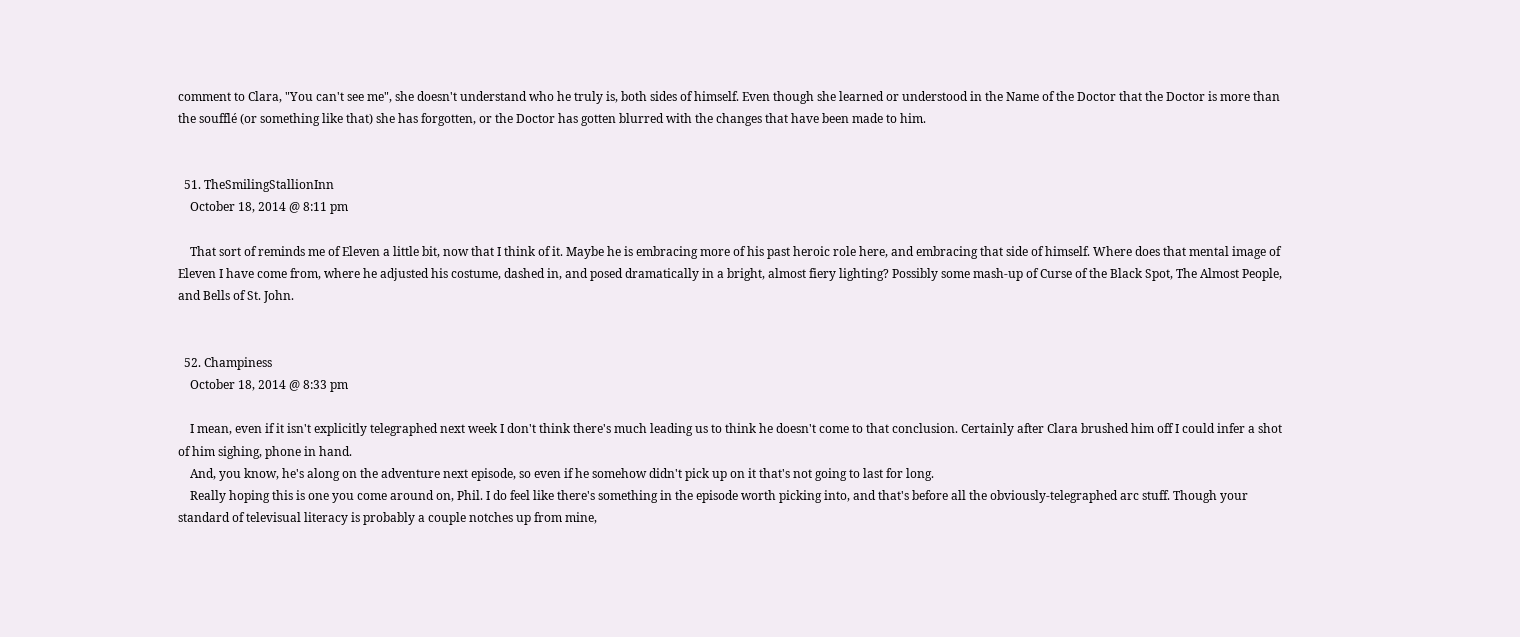comment to Clara, "You can't see me", she doesn't understand who he truly is, both sides of himself. Even though she learned or understood in the Name of the Doctor that the Doctor is more than the soufflé (or something like that) she has forgotten, or the Doctor has gotten blurred with the changes that have been made to him.


  51. TheSmilingStallionInn
    October 18, 2014 @ 8:11 pm

    That sort of reminds me of Eleven a little bit, now that I think of it. Maybe he is embracing more of his past heroic role here, and embracing that side of himself. Where does that mental image of Eleven I have come from, where he adjusted his costume, dashed in, and posed dramatically in a bright, almost fiery lighting? Possibly some mash-up of Curse of the Black Spot, The Almost People, and Bells of St. John.


  52. Champiness
    October 18, 2014 @ 8:33 pm

    I mean, even if it isn't explicitly telegraphed next week I don't think there's much leading us to think he doesn't come to that conclusion. Certainly after Clara brushed him off I could infer a shot of him sighing, phone in hand.
    And, you know, he's along on the adventure next episode, so even if he somehow didn't pick up on it that's not going to last for long.
    Really hoping this is one you come around on, Phil. I do feel like there's something in the episode worth picking into, and that's before all the obviously-telegraphed arc stuff. Though your standard of televisual literacy is probably a couple notches up from mine,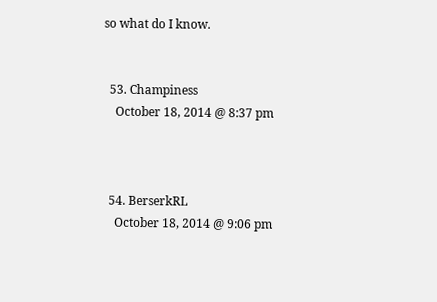so what do I know.


  53. Champiness
    October 18, 2014 @ 8:37 pm



  54. BerserkRL
    October 18, 2014 @ 9:06 pm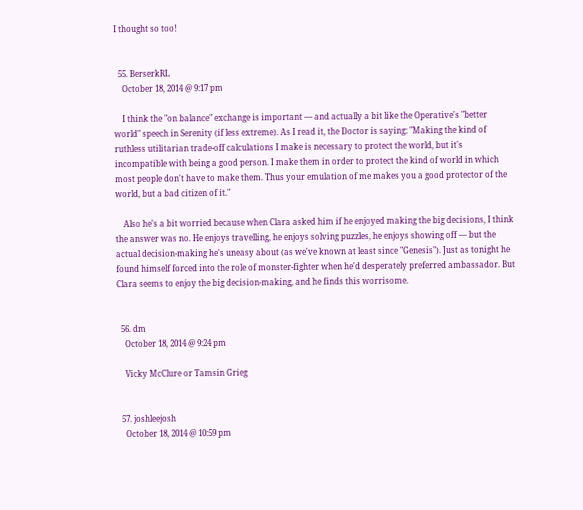I thought so too!


  55. BerserkRL
    October 18, 2014 @ 9:17 pm

    I think the "on balance" exchange is important — and actually a bit like the Operative's "better world" speech in Serenity (if less extreme). As I read it, the Doctor is saying: "Making the kind of ruthless utilitarian trade-off calculations I make is necessary to protect the world, but it's incompatible with being a good person. I make them in order to protect the kind of world in which most people don't have to make them. Thus your emulation of me makes you a good protector of the world, but a bad citizen of it."

    Also he's a bit worried because when Clara asked him if he enjoyed making the big decisions, I think the answer was no. He enjoys travelling, he enjoys solving puzzles, he enjoys showing off — but the actual decision-making he's uneasy about (as we've known at least since "Genesis"). Just as tonight he found himself forced into the role of monster-fighter when he'd desperately preferred ambassador. But Clara seems to enjoy the big decision-making, and he finds this worrisome.


  56. dm
    October 18, 2014 @ 9:24 pm

    Vicky McClure or Tamsin Grieg


  57. joshleejosh
    October 18, 2014 @ 10:59 pm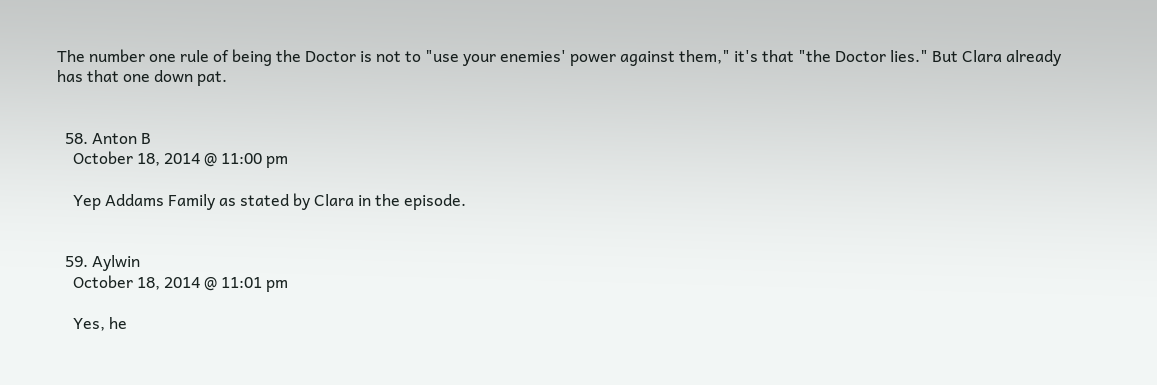The number one rule of being the Doctor is not to "use your enemies' power against them," it's that "the Doctor lies." But Clara already has that one down pat.


  58. Anton B
    October 18, 2014 @ 11:00 pm

    Yep Addams Family as stated by Clara in the episode.


  59. Aylwin
    October 18, 2014 @ 11:01 pm

    Yes, he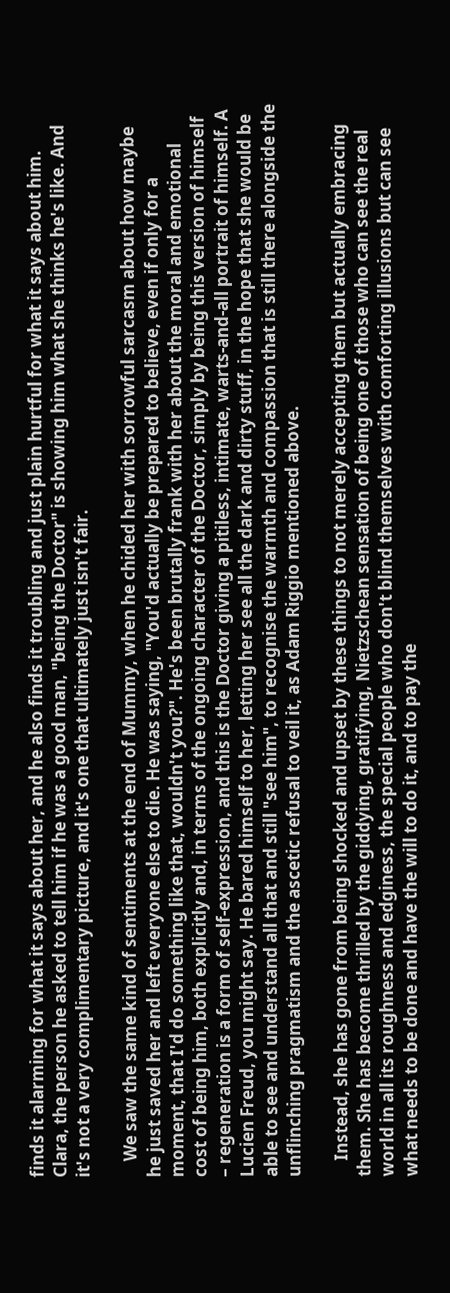finds it alarming for what it says about her, and he also finds it troubling and just plain hurtful for what it says about him. Clara, the person he asked to tell him if he was a good man, "being the Doctor" is showing him what she thinks he's like. And it's not a very complimentary picture, and it's one that ultimately just isn't fair.

    We saw the same kind of sentiments at the end of Mummy, when he chided her with sorrowful sarcasm about how maybe he just saved her and left everyone else to die. He was saying, "You'd actually be prepared to believe, even if only for a moment, that I'd do something like that, wouldn't you?". He's been brutally frank with her about the moral and emotional cost of being him, both explicitly and, in terms of the ongoing character of the Doctor, simply by being this version of himself – regeneration is a form of self-expression, and this is the Doctor giving a pitiless, intimate, warts-and-all portrait of himself. A Lucien Freud, you might say. He bared himself to her, letting her see all the dark and dirty stuff, in the hope that she would be able to see and understand all that and still "see him", to recognise the warmth and compassion that is still there alongside the unflinching pragmatism and the ascetic refusal to veil it, as Adam Riggio mentioned above.

    Instead, she has gone from being shocked and upset by these things to not merely accepting them but actually embracing them. She has become thrilled by the giddying, gratifying, Nietzschean sensation of being one of those who can see the real world in all its roughness and edginess, the special people who don't blind themselves with comforting illusions but can see what needs to be done and have the will to do it, and to pay the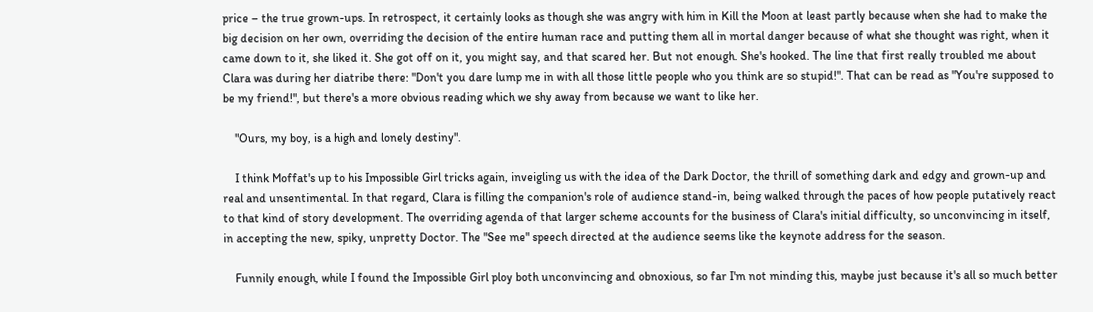price – the true grown-ups. In retrospect, it certainly looks as though she was angry with him in Kill the Moon at least partly because when she had to make the big decision on her own, overriding the decision of the entire human race and putting them all in mortal danger because of what she thought was right, when it came down to it, she liked it. She got off on it, you might say, and that scared her. But not enough. She's hooked. The line that first really troubled me about Clara was during her diatribe there: "Don't you dare lump me in with all those little people who you think are so stupid!". That can be read as "You're supposed to be my friend!", but there's a more obvious reading which we shy away from because we want to like her.

    "Ours, my boy, is a high and lonely destiny".

    I think Moffat's up to his Impossible Girl tricks again, inveigling us with the idea of the Dark Doctor, the thrill of something dark and edgy and grown-up and real and unsentimental. In that regard, Clara is filling the companion's role of audience stand-in, being walked through the paces of how people putatively react to that kind of story development. The overriding agenda of that larger scheme accounts for the business of Clara's initial difficulty, so unconvincing in itself, in accepting the new, spiky, unpretty Doctor. The "See me" speech directed at the audience seems like the keynote address for the season.

    Funnily enough, while I found the Impossible Girl ploy both unconvincing and obnoxious, so far I'm not minding this, maybe just because it's all so much better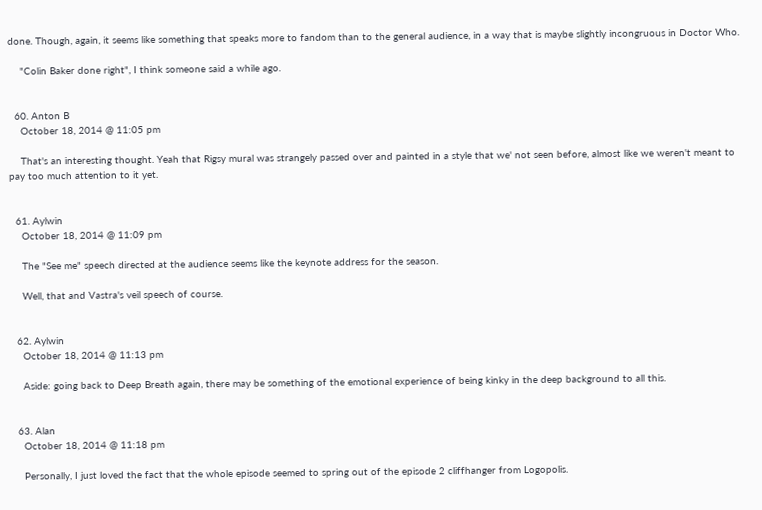done. Though, again, it seems like something that speaks more to fandom than to the general audience, in a way that is maybe slightly incongruous in Doctor Who.

    "Colin Baker done right", I think someone said a while ago.


  60. Anton B
    October 18, 2014 @ 11:05 pm

    That's an interesting thought. Yeah that Rigsy mural was strangely passed over and painted in a style that we' not seen before, almost like we weren't meant to pay too much attention to it yet.


  61. Aylwin
    October 18, 2014 @ 11:09 pm

    The "See me" speech directed at the audience seems like the keynote address for the season.

    Well, that and Vastra's veil speech of course.


  62. Aylwin
    October 18, 2014 @ 11:13 pm

    Aside: going back to Deep Breath again, there may be something of the emotional experience of being kinky in the deep background to all this.


  63. Alan
    October 18, 2014 @ 11:18 pm

    Personally, I just loved the fact that the whole episode seemed to spring out of the episode 2 cliffhanger from Logopolis.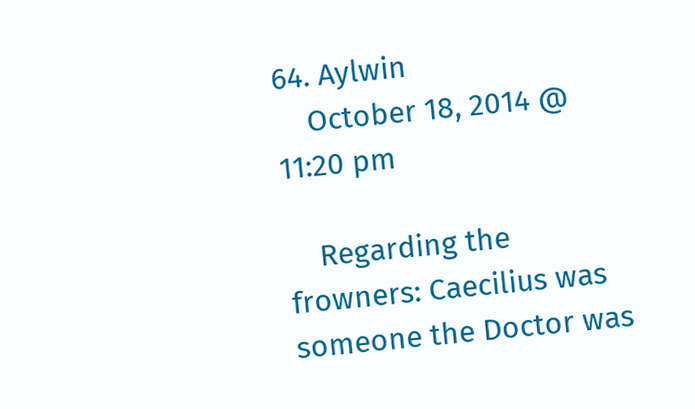64. Aylwin
    October 18, 2014 @ 11:20 pm

    Regarding the frowners: Caecilius was someone the Doctor was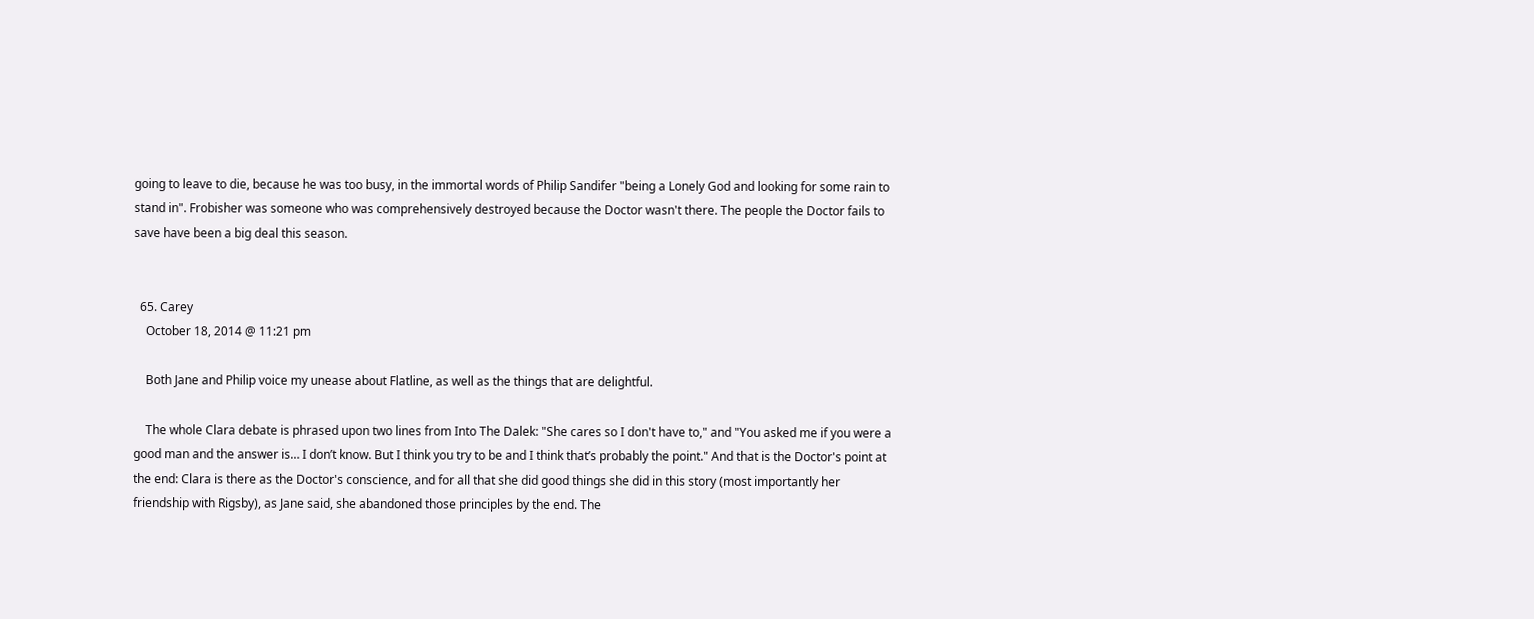going to leave to die, because he was too busy, in the immortal words of Philip Sandifer "being a Lonely God and looking for some rain to stand in". Frobisher was someone who was comprehensively destroyed because the Doctor wasn't there. The people the Doctor fails to save have been a big deal this season.


  65. Carey
    October 18, 2014 @ 11:21 pm

    Both Jane and Philip voice my unease about Flatline, as well as the things that are delightful.

    The whole Clara debate is phrased upon two lines from Into The Dalek: "She cares so I don't have to," and "You asked me if you were a good man and the answer is… I don’t know. But I think you try to be and I think that’s probably the point." And that is the Doctor's point at the end: Clara is there as the Doctor's conscience, and for all that she did good things she did in this story (most importantly her friendship with Rigsby), as Jane said, she abandoned those principles by the end. The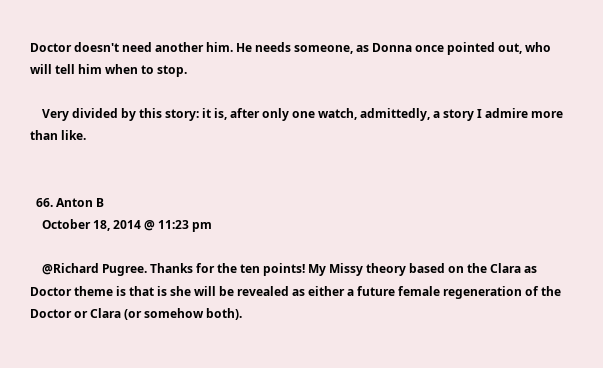Doctor doesn't need another him. He needs someone, as Donna once pointed out, who will tell him when to stop.

    Very divided by this story: it is, after only one watch, admittedly, a story I admire more than like.


  66. Anton B
    October 18, 2014 @ 11:23 pm

    @Richard Pugree. Thanks for the ten points! My Missy theory based on the Clara as Doctor theme is that is she will be revealed as either a future female regeneration of the Doctor or Clara (or somehow both).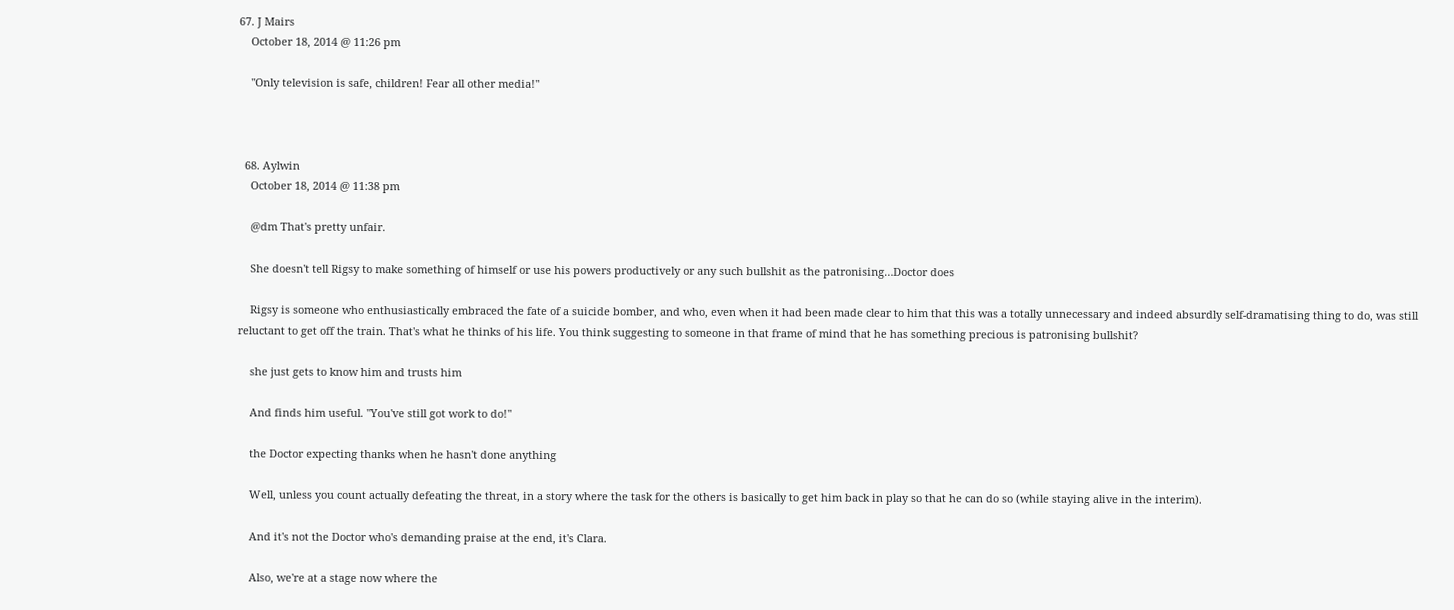67. J Mairs
    October 18, 2014 @ 11:26 pm

    "Only television is safe, children! Fear all other media!"



  68. Aylwin
    October 18, 2014 @ 11:38 pm

    @dm That's pretty unfair.

    She doesn't tell Rigsy to make something of himself or use his powers productively or any such bullshit as the patronising…Doctor does

    Rigsy is someone who enthusiastically embraced the fate of a suicide bomber, and who, even when it had been made clear to him that this was a totally unnecessary and indeed absurdly self-dramatising thing to do, was still reluctant to get off the train. That's what he thinks of his life. You think suggesting to someone in that frame of mind that he has something precious is patronising bullshit?

    she just gets to know him and trusts him

    And finds him useful. "You've still got work to do!"

    the Doctor expecting thanks when he hasn't done anything

    Well, unless you count actually defeating the threat, in a story where the task for the others is basically to get him back in play so that he can do so (while staying alive in the interim).

    And it's not the Doctor who's demanding praise at the end, it's Clara.

    Also, we're at a stage now where the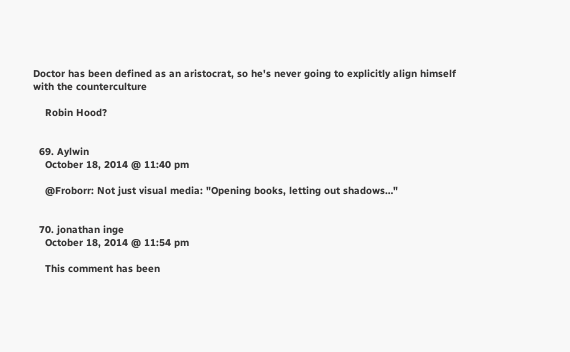Doctor has been defined as an aristocrat, so he's never going to explicitly align himself with the counterculture

    Robin Hood?


  69. Aylwin
    October 18, 2014 @ 11:40 pm

    @Froborr: Not just visual media: "Opening books, letting out shadows…"


  70. jonathan inge
    October 18, 2014 @ 11:54 pm

    This comment has been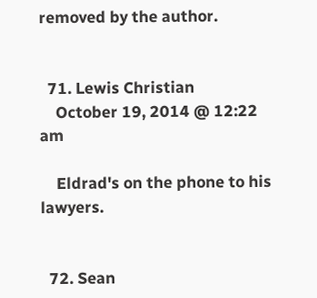removed by the author.


  71. Lewis Christian
    October 19, 2014 @ 12:22 am

    Eldrad's on the phone to his lawyers.


  72. Sean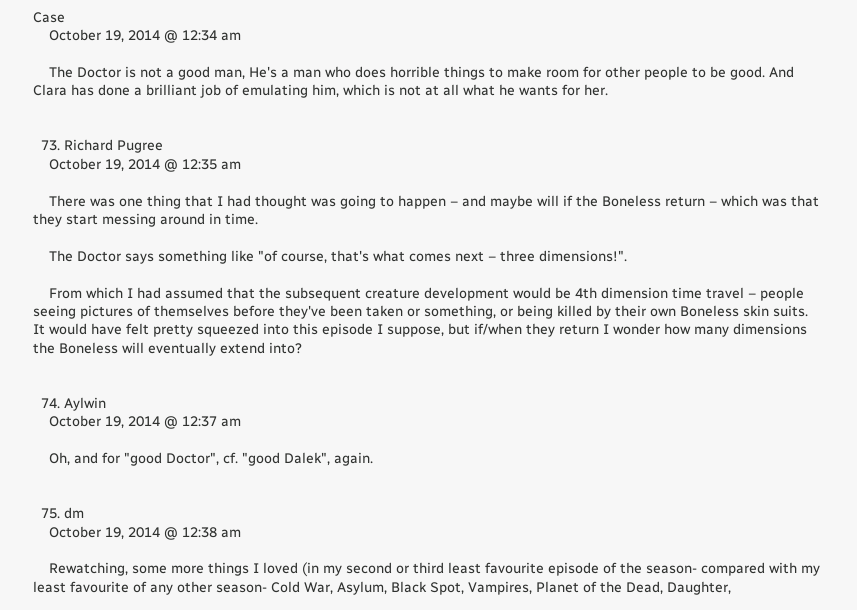Case
    October 19, 2014 @ 12:34 am

    The Doctor is not a good man, He's a man who does horrible things to make room for other people to be good. And Clara has done a brilliant job of emulating him, which is not at all what he wants for her.


  73. Richard Pugree
    October 19, 2014 @ 12:35 am

    There was one thing that I had thought was going to happen – and maybe will if the Boneless return – which was that they start messing around in time.

    The Doctor says something like "of course, that's what comes next – three dimensions!".

    From which I had assumed that the subsequent creature development would be 4th dimension time travel – people seeing pictures of themselves before they've been taken or something, or being killed by their own Boneless skin suits. It would have felt pretty squeezed into this episode I suppose, but if/when they return I wonder how many dimensions the Boneless will eventually extend into?


  74. Aylwin
    October 19, 2014 @ 12:37 am

    Oh, and for "good Doctor", cf. "good Dalek", again.


  75. dm
    October 19, 2014 @ 12:38 am

    Rewatching, some more things I loved (in my second or third least favourite episode of the season- compared with my least favourite of any other season- Cold War, Asylum, Black Spot, Vampires, Planet of the Dead, Daughter,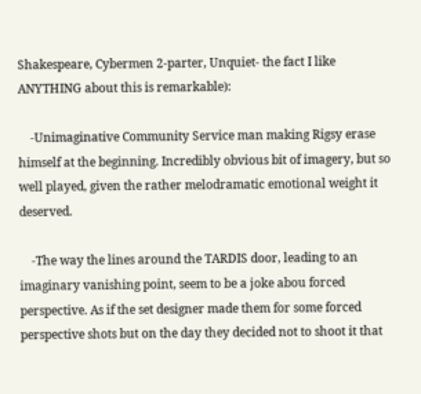Shakespeare, Cybermen 2-parter, Unquiet- the fact I like ANYTHING about this is remarkable):

    -Unimaginative Community Service man making Rigsy erase himself at the beginning. Incredibly obvious bit of imagery, but so well played, given the rather melodramatic emotional weight it deserved.

    -The way the lines around the TARDIS door, leading to an imaginary vanishing point, seem to be a joke abou forced perspective. As if the set designer made them for some forced perspective shots but on the day they decided not to shoot it that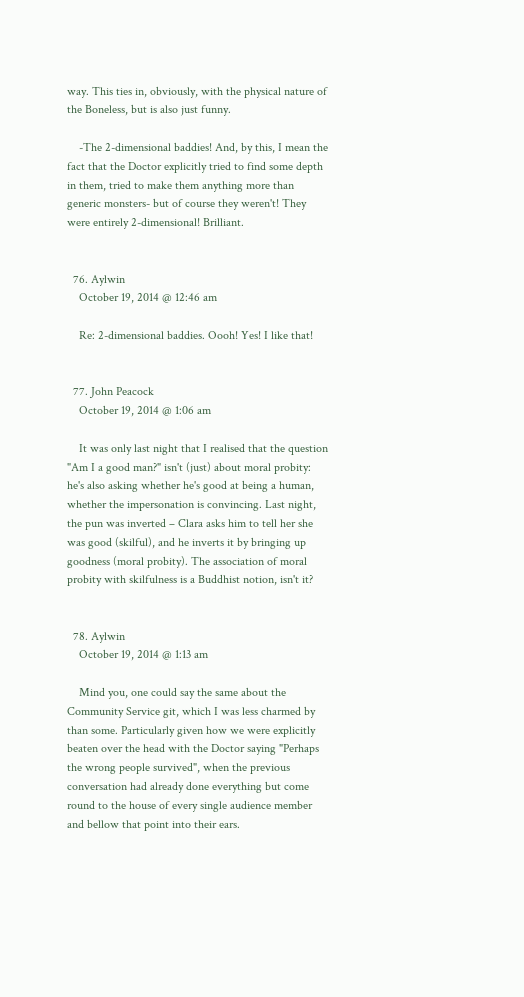way. This ties in, obviously, with the physical nature of the Boneless, but is also just funny.

    -The 2-dimensional baddies! And, by this, I mean the fact that the Doctor explicitly tried to find some depth in them, tried to make them anything more than generic monsters- but of course they weren't! They were entirely 2-dimensional! Brilliant.


  76. Aylwin
    October 19, 2014 @ 12:46 am

    Re: 2-dimensional baddies. Oooh! Yes! I like that!


  77. John Peacock
    October 19, 2014 @ 1:06 am

    It was only last night that I realised that the question "Am I a good man?" isn't (just) about moral probity: he's also asking whether he's good at being a human, whether the impersonation is convincing. Last night, the pun was inverted – Clara asks him to tell her she was good (skilful), and he inverts it by bringing up goodness (moral probity). The association of moral probity with skilfulness is a Buddhist notion, isn't it?


  78. Aylwin
    October 19, 2014 @ 1:13 am

    Mind you, one could say the same about the Community Service git, which I was less charmed by than some. Particularly given how we were explicitly beaten over the head with the Doctor saying "Perhaps the wrong people survived", when the previous conversation had already done everything but come round to the house of every single audience member and bellow that point into their ears.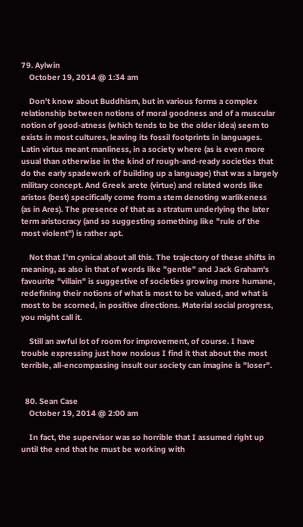79. Aylwin
    October 19, 2014 @ 1:34 am

    Don't know about Buddhism, but in various forms a complex relationship between notions of moral goodness and of a muscular notion of good-atness (which tends to be the older idea) seem to exists in most cultures, leaving its fossil footprints in languages. Latin virtus meant manliness, in a society where (as is even more usual than otherwise in the kind of rough-and-ready societies that do the early spadework of building up a language) that was a largely military concept. And Greek arete (virtue) and related words like aristos (best) specifically come from a stem denoting warlikeness (as in Ares). The presence of that as a stratum underlying the later term aristocracy (and so suggesting something like "rule of the most violent") is rather apt.

    Not that I'm cynical about all this. The trajectory of these shifts in meaning, as also in that of words like "gentle" and Jack Graham's favourite "villain" is suggestive of societies growing more humane, redefining their notions of what is most to be valued, and what is most to be scorned, in positive directions. Material social progress, you might call it.

    Still an awful lot of room for improvement, of course. I have trouble expressing just how noxious I find it that about the most terrible, all-encompassing insult our society can imagine is "loser".


  80. Sean Case
    October 19, 2014 @ 2:00 am

    In fact, the supervisor was so horrible that I assumed right up until the end that he must be working with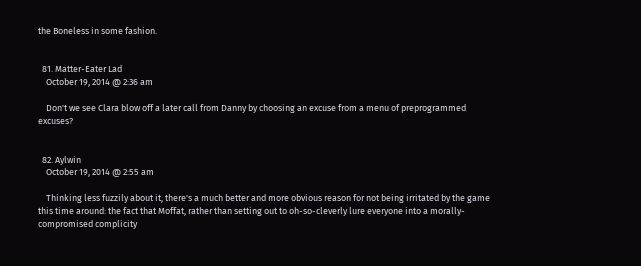the Boneless in some fashion.


  81. Matter-Eater Lad
    October 19, 2014 @ 2:36 am

    Don't we see Clara blow off a later call from Danny by choosing an excuse from a menu of preprogrammed excuses?


  82. Aylwin
    October 19, 2014 @ 2:55 am

    Thinking less fuzzily about it, there's a much better and more obvious reason for not being irritated by the game this time around: the fact that Moffat, rather than setting out to oh-so-cleverly lure everyone into a morally-compromised complicity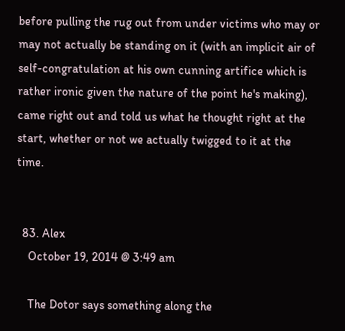before pulling the rug out from under victims who may or may not actually be standing on it (with an implicit air of self-congratulation at his own cunning artifice which is rather ironic given the nature of the point he's making), came right out and told us what he thought right at the start, whether or not we actually twigged to it at the time.


  83. Alex
    October 19, 2014 @ 3:49 am

    The Dotor says something along the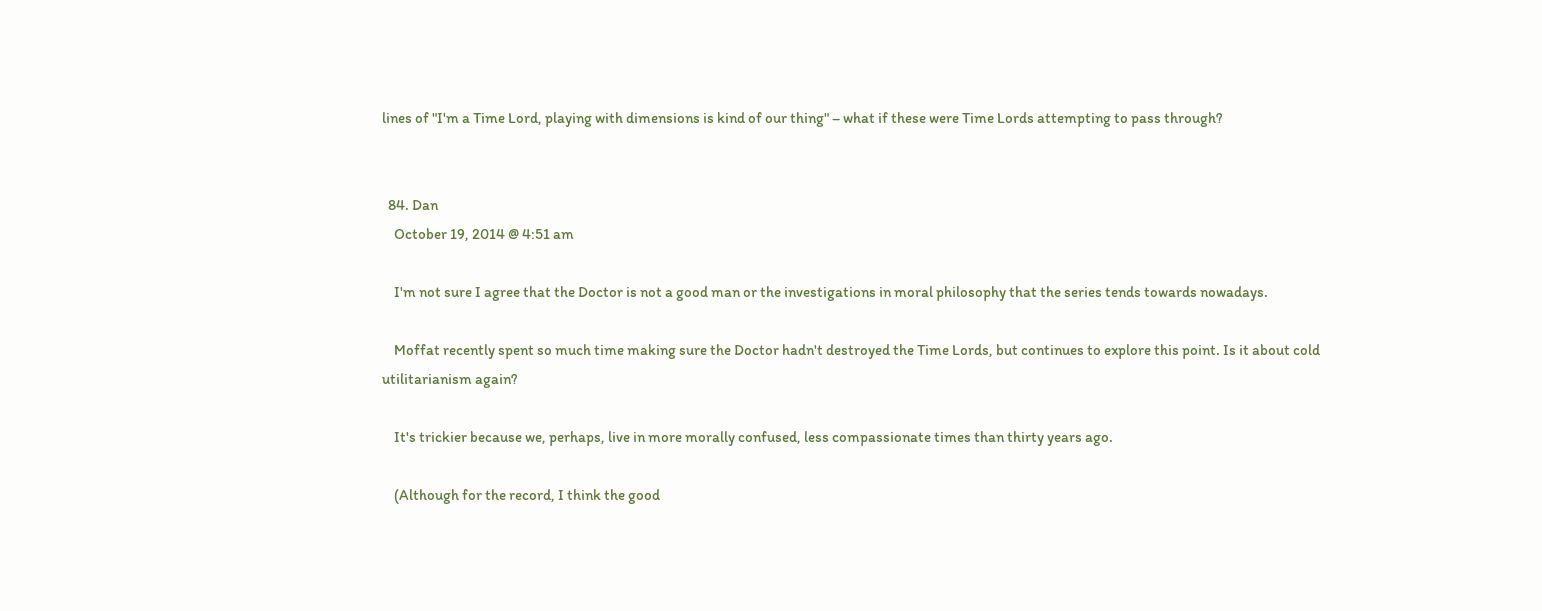lines of "I'm a Time Lord, playing with dimensions is kind of our thing" – what if these were Time Lords attempting to pass through?


  84. Dan
    October 19, 2014 @ 4:51 am

    I'm not sure I agree that the Doctor is not a good man or the investigations in moral philosophy that the series tends towards nowadays.

    Moffat recently spent so much time making sure the Doctor hadn't destroyed the Time Lords, but continues to explore this point. Is it about cold utilitarianism again?

    It's trickier because we, perhaps, live in more morally confused, less compassionate times than thirty years ago.

    (Although for the record, I think the good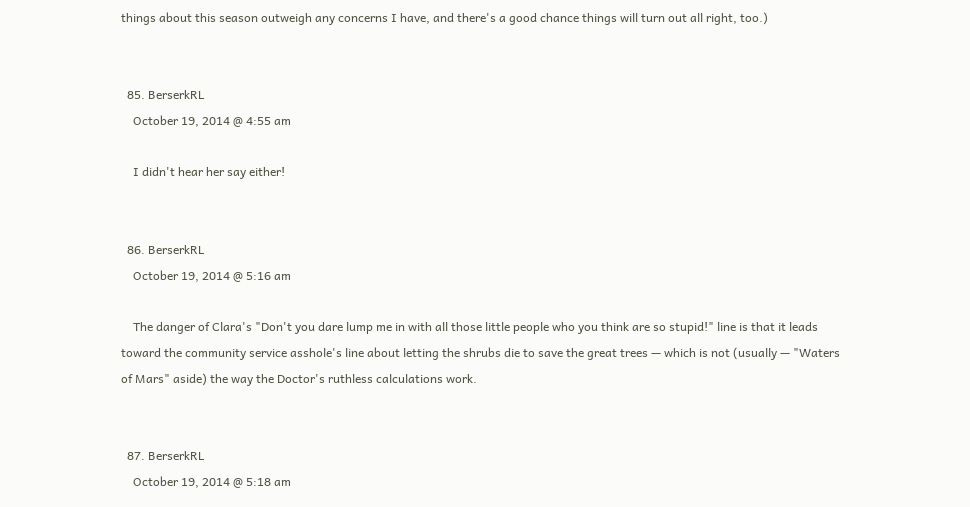things about this season outweigh any concerns I have, and there's a good chance things will turn out all right, too.)


  85. BerserkRL
    October 19, 2014 @ 4:55 am

    I didn't hear her say either!


  86. BerserkRL
    October 19, 2014 @ 5:16 am

    The danger of Clara's "Don't you dare lump me in with all those little people who you think are so stupid!" line is that it leads toward the community service asshole's line about letting the shrubs die to save the great trees — which is not (usually — "Waters of Mars" aside) the way the Doctor's ruthless calculations work.


  87. BerserkRL
    October 19, 2014 @ 5:18 am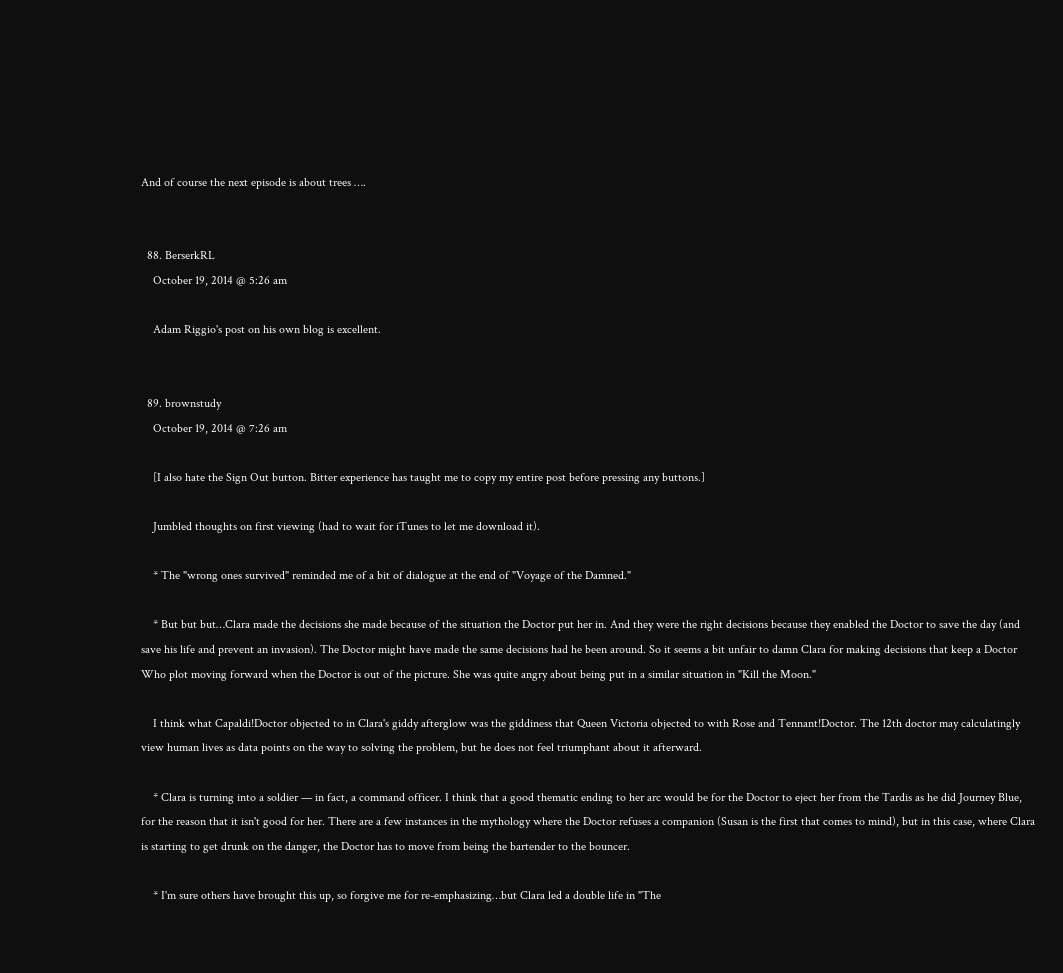And of course the next episode is about trees ….


  88. BerserkRL
    October 19, 2014 @ 5:26 am

    Adam Riggio's post on his own blog is excellent.


  89. brownstudy
    October 19, 2014 @ 7:26 am

    [I also hate the Sign Out button. Bitter experience has taught me to copy my entire post before pressing any buttons.]

    Jumbled thoughts on first viewing (had to wait for iTunes to let me download it).

    * The "wrong ones survived" reminded me of a bit of dialogue at the end of "Voyage of the Damned."

    * But but but…Clara made the decisions she made because of the situation the Doctor put her in. And they were the right decisions because they enabled the Doctor to save the day (and save his life and prevent an invasion). The Doctor might have made the same decisions had he been around. So it seems a bit unfair to damn Clara for making decisions that keep a Doctor Who plot moving forward when the Doctor is out of the picture. She was quite angry about being put in a similar situation in "Kill the Moon."

    I think what Capaldi!Doctor objected to in Clara's giddy afterglow was the giddiness that Queen Victoria objected to with Rose and Tennant!Doctor. The 12th doctor may calculatingly view human lives as data points on the way to solving the problem, but he does not feel triumphant about it afterward.

    * Clara is turning into a soldier — in fact, a command officer. I think that a good thematic ending to her arc would be for the Doctor to eject her from the Tardis as he did Journey Blue, for the reason that it isn't good for her. There are a few instances in the mythology where the Doctor refuses a companion (Susan is the first that comes to mind), but in this case, where Clara is starting to get drunk on the danger, the Doctor has to move from being the bartender to the bouncer.

    * I'm sure others have brought this up, so forgive me for re-emphasizing…but Clara led a double life in "The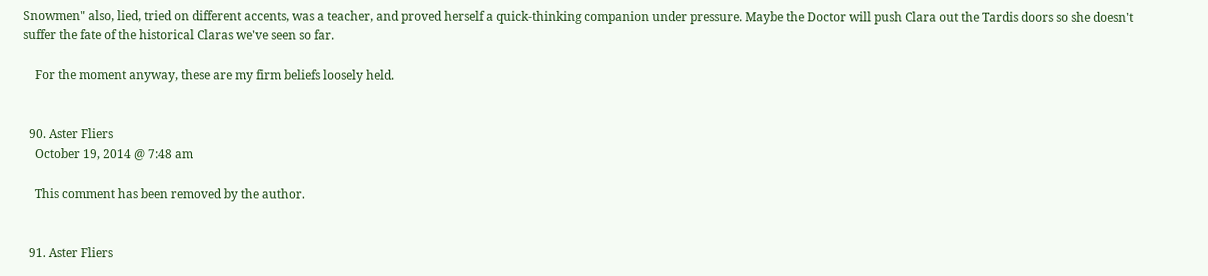Snowmen" also, lied, tried on different accents, was a teacher, and proved herself a quick-thinking companion under pressure. Maybe the Doctor will push Clara out the Tardis doors so she doesn't suffer the fate of the historical Claras we've seen so far.

    For the moment anyway, these are my firm beliefs loosely held.


  90. Aster Fliers
    October 19, 2014 @ 7:48 am

    This comment has been removed by the author.


  91. Aster Fliers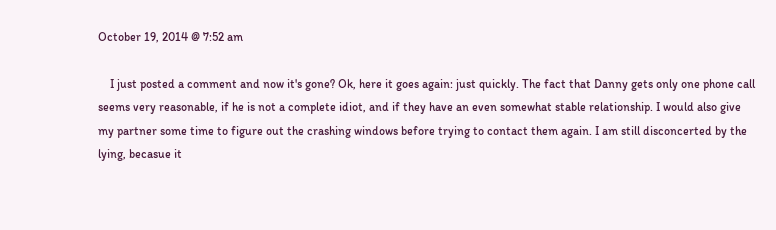October 19, 2014 @ 7:52 am

    I just posted a comment and now it's gone? Ok, here it goes again: just quickly. The fact that Danny gets only one phone call seems very reasonable, if he is not a complete idiot, and if they have an even somewhat stable relationship. I would also give my partner some time to figure out the crashing windows before trying to contact them again. I am still disconcerted by the lying, becasue it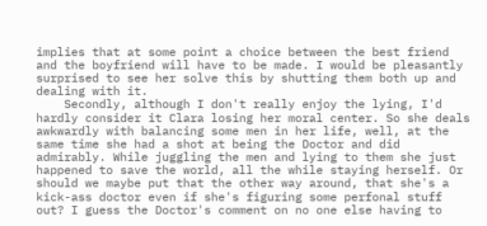implies that at some point a choice between the best friend and the boyfriend will have to be made. I would be pleasantly surprised to see her solve this by shutting them both up and dealing with it.
    Secondly, although I don't really enjoy the lying, I'd hardly consider it Clara losing her moral center. So she deals awkwardly with balancing some men in her life, well, at the same time she had a shot at being the Doctor and did admirably. While juggling the men and lying to them she just happened to save the world, all the while staying herself. Or should we maybe put that the other way around, that she's a kick-ass doctor even if she's figuring some perfonal stuff out? I guess the Doctor's comment on no one else having to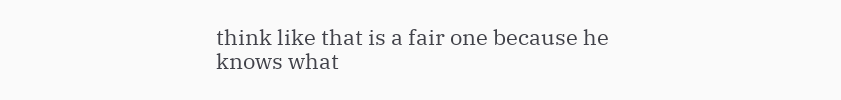think like that is a fair one because he knows what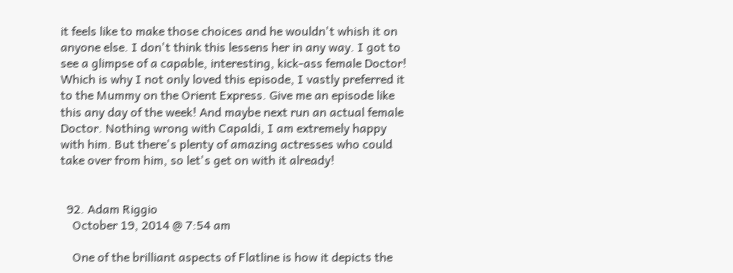it feels like to make those choices and he wouldn't whish it on anyone else. I don't think this lessens her in any way. I got to see a glimpse of a capable, interesting, kick-ass female Doctor! Which is why I not only loved this episode, I vastly preferred it to the Mummy on the Orient Express. Give me an episode like this any day of the week! And maybe next run an actual female Doctor. Nothing wrong with Capaldi, I am extremely happy with him. But there's plenty of amazing actresses who could take over from him, so let's get on with it already!


  92. Adam Riggio
    October 19, 2014 @ 7:54 am

    One of the brilliant aspects of Flatline is how it depicts the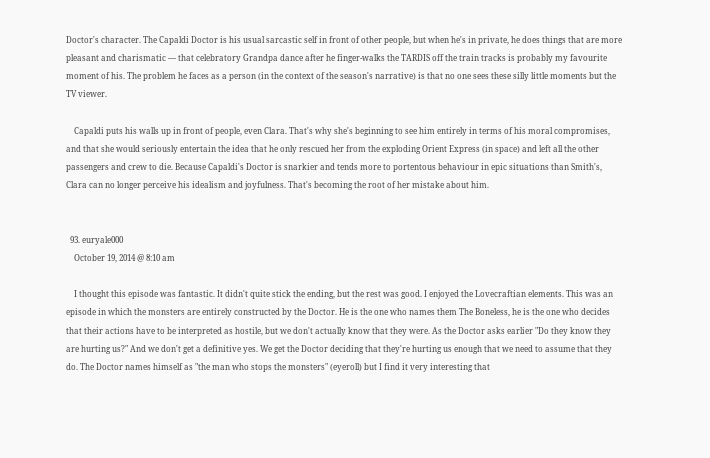Doctor's character. The Capaldi Doctor is his usual sarcastic self in front of other people, but when he's in private, he does things that are more pleasant and charismatic — that celebratory Grandpa dance after he finger-walks the TARDIS off the train tracks is probably my favourite moment of his. The problem he faces as a person (in the context of the season's narrative) is that no one sees these silly little moments but the TV viewer.

    Capaldi puts his walls up in front of people, even Clara. That's why she's beginning to see him entirely in terms of his moral compromises, and that she would seriously entertain the idea that he only rescued her from the exploding Orient Express (in space) and left all the other passengers and crew to die. Because Capaldi's Doctor is snarkier and tends more to portentous behaviour in epic situations than Smith's, Clara can no longer perceive his idealism and joyfulness. That's becoming the root of her mistake about him.


  93. euryale000
    October 19, 2014 @ 8:10 am

    I thought this episode was fantastic. It didn't quite stick the ending, but the rest was good. I enjoyed the Lovecraftian elements. This was an episode in which the monsters are entirely constructed by the Doctor. He is the one who names them The Boneless, he is the one who decides that their actions have to be interpreted as hostile, but we don't actually know that they were. As the Doctor asks earlier "Do they know they are hurting us?" And we don't get a definitive yes. We get the Doctor deciding that they're hurting us enough that we need to assume that they do. The Doctor names himself as "the man who stops the monsters" (eyeroll) but I find it very interesting that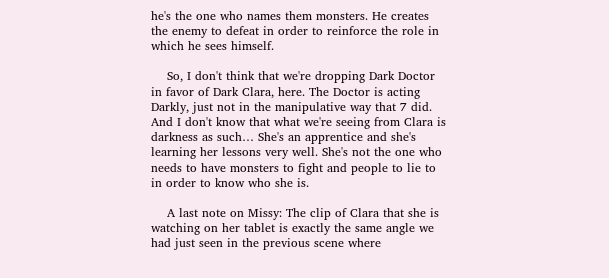he's the one who names them monsters. He creates the enemy to defeat in order to reinforce the role in which he sees himself.

    So, I don't think that we're dropping Dark Doctor in favor of Dark Clara, here. The Doctor is acting Darkly, just not in the manipulative way that 7 did. And I don't know that what we're seeing from Clara is darkness as such… She's an apprentice and she's learning her lessons very well. She's not the one who needs to have monsters to fight and people to lie to in order to know who she is.

    A last note on Missy: The clip of Clara that she is watching on her tablet is exactly the same angle we had just seen in the previous scene where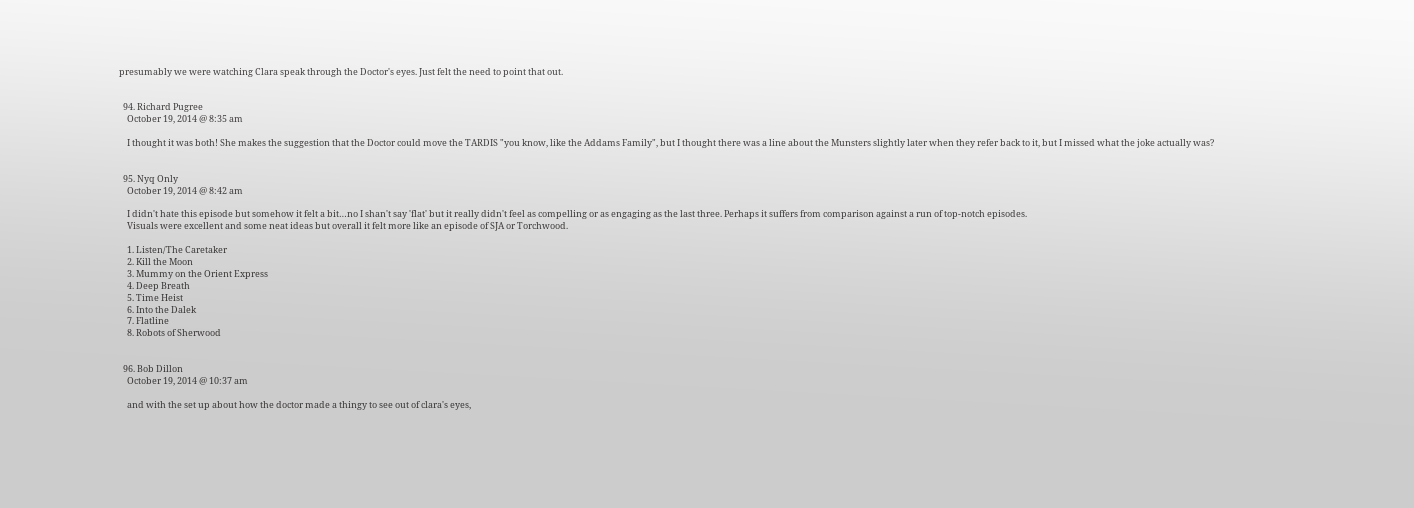presumably we were watching Clara speak through the Doctor's eyes. Just felt the need to point that out.


  94. Richard Pugree
    October 19, 2014 @ 8:35 am

    I thought it was both! She makes the suggestion that the Doctor could move the TARDIS "you know, like the Addams Family", but I thought there was a line about the Munsters slightly later when they refer back to it, but I missed what the joke actually was?


  95. Nyq Only
    October 19, 2014 @ 8:42 am

    I didn't hate this episode but somehow it felt a bit…no I shan't say 'flat' but it really didn't feel as compelling or as engaging as the last three. Perhaps it suffers from comparison against a run of top-notch episodes.
    Visuals were excellent and some neat ideas but overall it felt more like an episode of SJA or Torchwood.

    1. Listen/The Caretaker
    2. Kill the Moon
    3. Mummy on the Orient Express
    4. Deep Breath
    5. Time Heist
    6. Into the Dalek
    7. Flatline
    8. Robots of Sherwood


  96. Bob Dillon
    October 19, 2014 @ 10:37 am

    and with the set up about how the doctor made a thingy to see out of clara's eyes,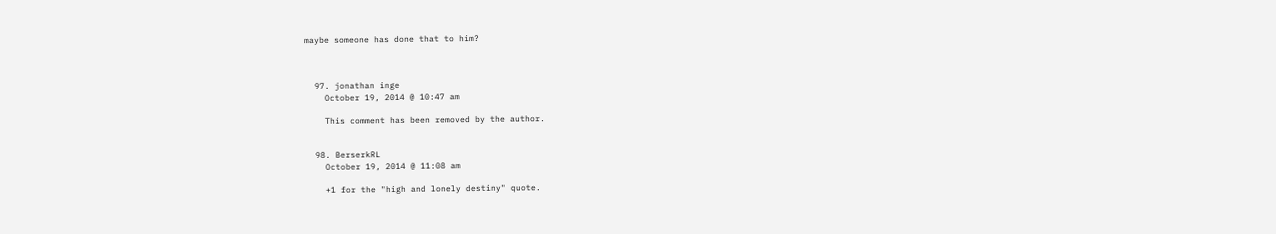maybe someone has done that to him?



  97. jonathan inge
    October 19, 2014 @ 10:47 am

    This comment has been removed by the author.


  98. BerserkRL
    October 19, 2014 @ 11:08 am

    +1 for the "high and lonely destiny" quote.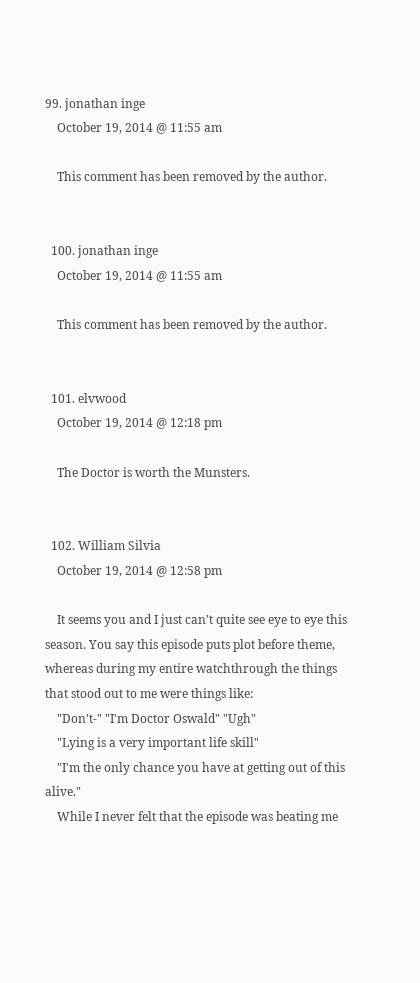99. jonathan inge
    October 19, 2014 @ 11:55 am

    This comment has been removed by the author.


  100. jonathan inge
    October 19, 2014 @ 11:55 am

    This comment has been removed by the author.


  101. elvwood
    October 19, 2014 @ 12:18 pm

    The Doctor is worth the Munsters.


  102. William Silvia
    October 19, 2014 @ 12:58 pm

    It seems you and I just can't quite see eye to eye this season. You say this episode puts plot before theme, whereas during my entire watchthrough the things that stood out to me were things like:
    "Don't-" "I'm Doctor Oswald" "Ugh"
    "Lying is a very important life skill"
    "I'm the only chance you have at getting out of this alive."
    While I never felt that the episode was beating me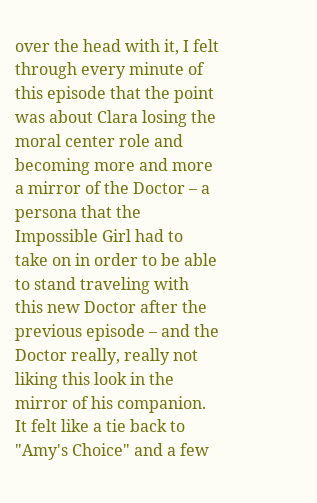over the head with it, I felt through every minute of this episode that the point was about Clara losing the moral center role and becoming more and more a mirror of the Doctor – a persona that the Impossible Girl had to take on in order to be able to stand traveling with this new Doctor after the previous episode – and the Doctor really, really not liking this look in the mirror of his companion. It felt like a tie back to "Amy's Choice" and a few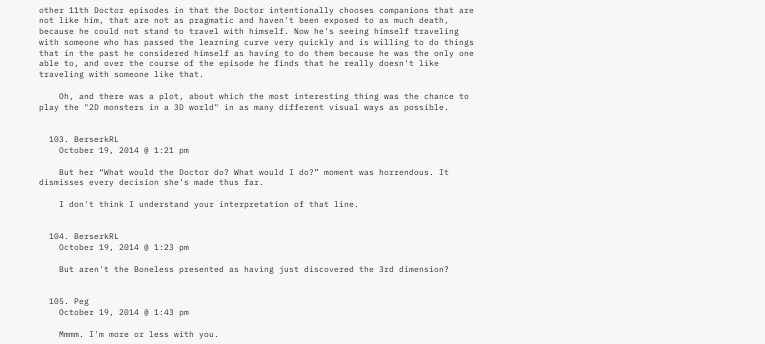other 11th Doctor episodes in that the Doctor intentionally chooses companions that are not like him, that are not as pragmatic and haven't been exposed to as much death, because he could not stand to travel with himself. Now he's seeing himself traveling with someone who has passed the learning curve very quickly and is willing to do things that in the past he considered himself as having to do them because he was the only one able to, and over the course of the episode he finds that he really doesn't like traveling with someone like that.

    Oh, and there was a plot, about which the most interesting thing was the chance to play the "2D monsters in a 3D world" in as many different visual ways as possible.


  103. BerserkRL
    October 19, 2014 @ 1:21 pm

    But her “What would the Doctor do? What would I do?” moment was horrendous. It dismisses every decision she’s made thus far.

    I don't think I understand your interpretation of that line.


  104. BerserkRL
    October 19, 2014 @ 1:23 pm

    But aren't the Boneless presented as having just discovered the 3rd dimension?


  105. Peg
    October 19, 2014 @ 1:43 pm

    Mmmm. I'm more or less with you.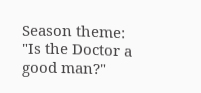Season theme: "Is the Doctor a good man?"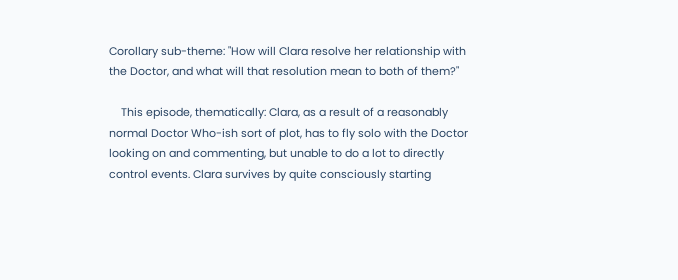Corollary sub-theme: "How will Clara resolve her relationship with the Doctor, and what will that resolution mean to both of them?"

    This episode, thematically: Clara, as a result of a reasonably normal Doctor Who-ish sort of plot, has to fly solo with the Doctor looking on and commenting, but unable to do a lot to directly control events. Clara survives by quite consciously starting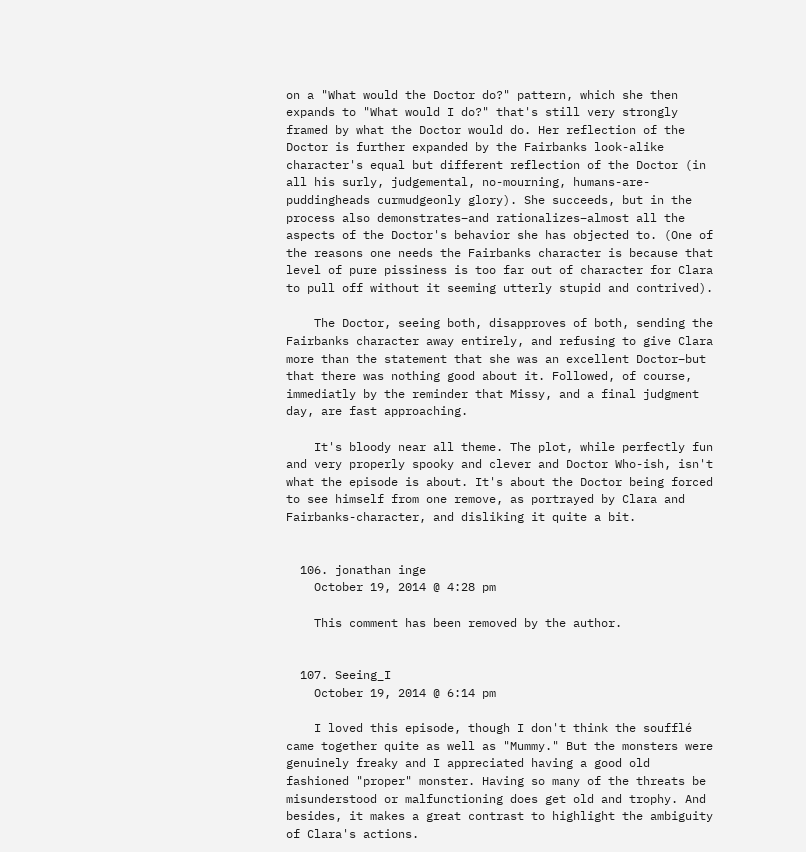on a "What would the Doctor do?" pattern, which she then expands to "What would I do?" that's still very strongly framed by what the Doctor would do. Her reflection of the Doctor is further expanded by the Fairbanks look-alike character's equal but different reflection of the Doctor (in all his surly, judgemental, no-mourning, humans-are-puddingheads curmudgeonly glory). She succeeds, but in the process also demonstrates–and rationalizes–almost all the aspects of the Doctor's behavior she has objected to. (One of the reasons one needs the Fairbanks character is because that level of pure pissiness is too far out of character for Clara to pull off without it seeming utterly stupid and contrived).

    The Doctor, seeing both, disapproves of both, sending the Fairbanks character away entirely, and refusing to give Clara more than the statement that she was an excellent Doctor–but that there was nothing good about it. Followed, of course, immediatly by the reminder that Missy, and a final judgment day, are fast approaching.

    It's bloody near all theme. The plot, while perfectly fun and very properly spooky and clever and Doctor Who-ish, isn't what the episode is about. It's about the Doctor being forced to see himself from one remove, as portrayed by Clara and Fairbanks-character, and disliking it quite a bit.


  106. jonathan inge
    October 19, 2014 @ 4:28 pm

    This comment has been removed by the author.


  107. Seeing_I
    October 19, 2014 @ 6:14 pm

    I loved this episode, though I don't think the soufflé came together quite as well as "Mummy." But the monsters were genuinely freaky and I appreciated having a good old fashioned "proper" monster. Having so many of the threats be misunderstood or malfunctioning does get old and trophy. And besides, it makes a great contrast to highlight the ambiguity of Clara's actions.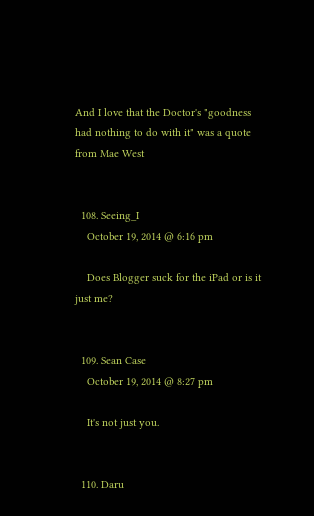And I love that the Doctor's "goodness had nothing to do with it" was a quote from Mae West


  108. Seeing_I
    October 19, 2014 @ 6:16 pm

    Does Blogger suck for the iPad or is it just me?


  109. Sean Case
    October 19, 2014 @ 8:27 pm

    It's not just you.


  110. Daru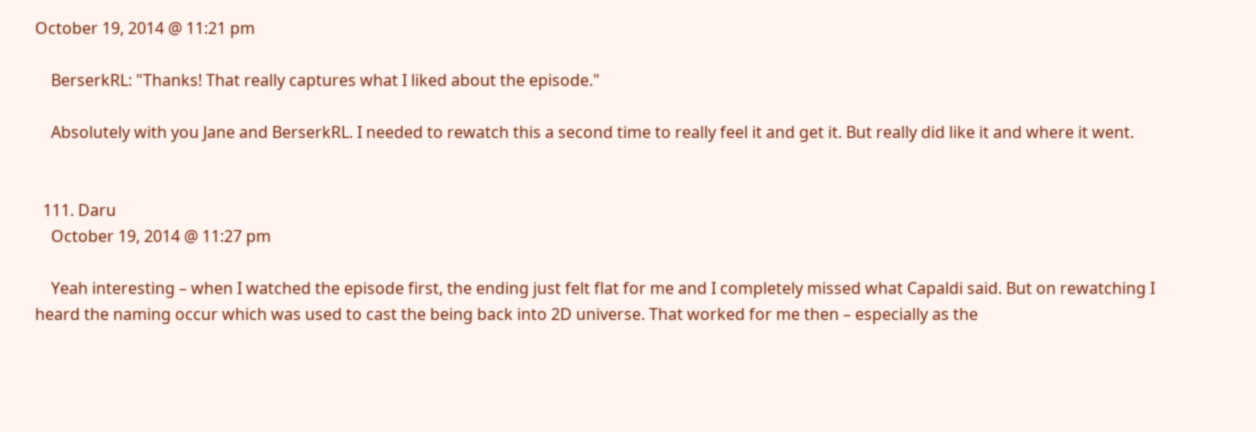October 19, 2014 @ 11:21 pm

    BerserkRL: "Thanks! That really captures what I liked about the episode."

    Absolutely with you Jane and BerserkRL. I needed to rewatch this a second time to really feel it and get it. But really did like it and where it went.


  111. Daru
    October 19, 2014 @ 11:27 pm

    Yeah interesting – when I watched the episode first, the ending just felt flat for me and I completely missed what Capaldi said. But on rewatching I heard the naming occur which was used to cast the being back into 2D universe. That worked for me then – especially as the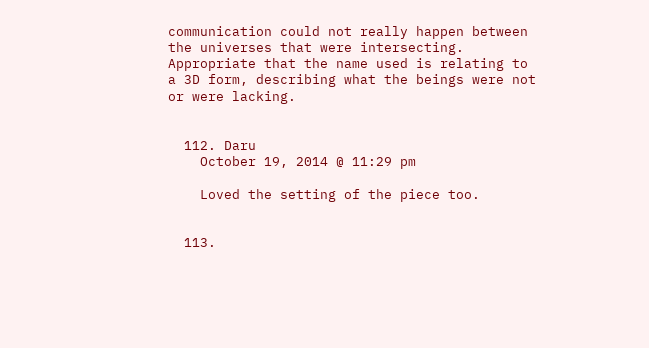communication could not really happen between the universes that were intersecting. Appropriate that the name used is relating to a 3D form, describing what the beings were not or were lacking.


  112. Daru
    October 19, 2014 @ 11:29 pm

    Loved the setting of the piece too.


  113.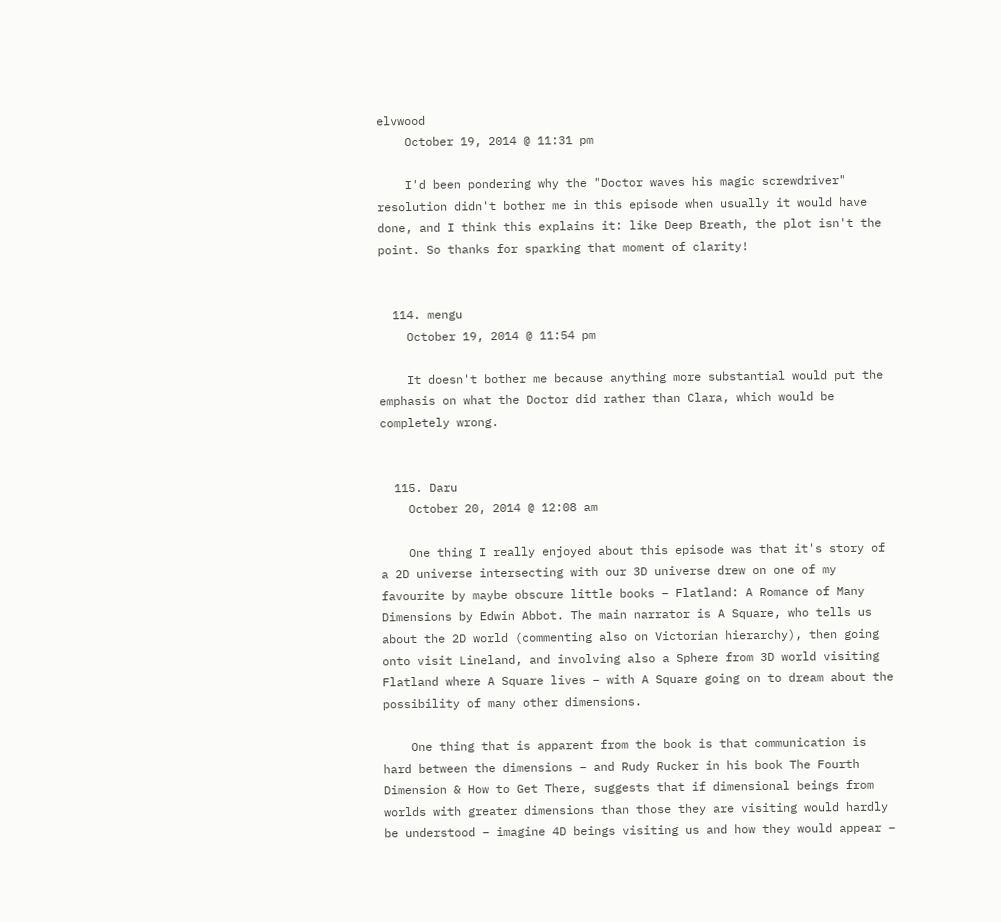elvwood
    October 19, 2014 @ 11:31 pm

    I'd been pondering why the "Doctor waves his magic screwdriver" resolution didn't bother me in this episode when usually it would have done, and I think this explains it: like Deep Breath, the plot isn't the point. So thanks for sparking that moment of clarity!


  114. mengu
    October 19, 2014 @ 11:54 pm

    It doesn't bother me because anything more substantial would put the emphasis on what the Doctor did rather than Clara, which would be completely wrong.


  115. Daru
    October 20, 2014 @ 12:08 am

    One thing I really enjoyed about this episode was that it's story of a 2D universe intersecting with our 3D universe drew on one of my favourite by maybe obscure little books – Flatland: A Romance of Many Dimensions by Edwin Abbot. The main narrator is A Square, who tells us about the 2D world (commenting also on Victorian hierarchy), then going onto visit Lineland, and involving also a Sphere from 3D world visiting Flatland where A Square lives – with A Square going on to dream about the possibility of many other dimensions.

    One thing that is apparent from the book is that communication is hard between the dimensions – and Rudy Rucker in his book The Fourth Dimension & How to Get There, suggests that if dimensional beings from worlds with greater dimensions than those they are visiting would hardly be understood – imagine 4D beings visiting us and how they would appear –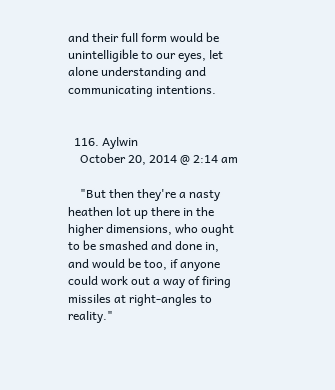and their full form would be unintelligible to our eyes, let alone understanding and communicating intentions.


  116. Aylwin
    October 20, 2014 @ 2:14 am

    "But then they're a nasty heathen lot up there in the higher dimensions, who ought to be smashed and done in, and would be too, if anyone could work out a way of firing missiles at right-angles to reality."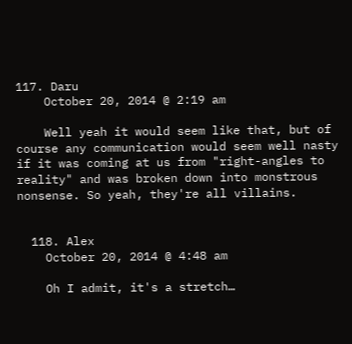117. Daru
    October 20, 2014 @ 2:19 am

    Well yeah it would seem like that, but of course any communication would seem well nasty if it was coming at us from "right-angles to reality" and was broken down into monstrous nonsense. So yeah, they're all villains.


  118. Alex
    October 20, 2014 @ 4:48 am

    Oh I admit, it's a stretch…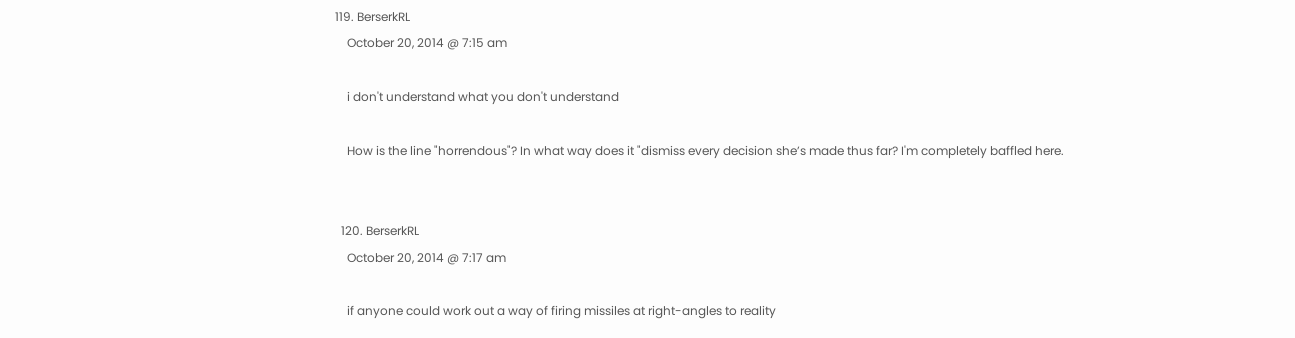119. BerserkRL
    October 20, 2014 @ 7:15 am

    i don't understand what you don't understand

    How is the line "horrendous"? In what way does it "dismiss every decision she’s made thus far? I'm completely baffled here.


  120. BerserkRL
    October 20, 2014 @ 7:17 am

    if anyone could work out a way of firing missiles at right-angles to reality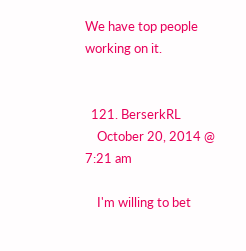We have top people working on it.


  121. BerserkRL
    October 20, 2014 @ 7:21 am

    I'm willing to bet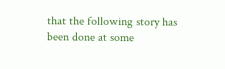that the following story has been done at some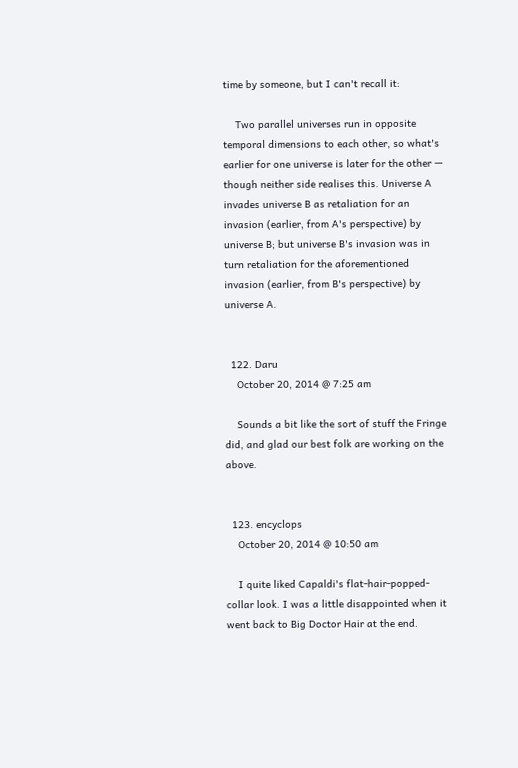time by someone, but I can't recall it:

    Two parallel universes run in opposite temporal dimensions to each other, so what's earlier for one universe is later for the other — though neither side realises this. Universe A invades universe B as retaliation for an invasion (earlier, from A's perspective) by universe B; but universe B's invasion was in turn retaliation for the aforementioned invasion (earlier, from B's perspective) by universe A.


  122. Daru
    October 20, 2014 @ 7:25 am

    Sounds a bit like the sort of stuff the Fringe did, and glad our best folk are working on the above.


  123. encyclops
    October 20, 2014 @ 10:50 am

    I quite liked Capaldi's flat-hair-popped-collar look. I was a little disappointed when it went back to Big Doctor Hair at the end.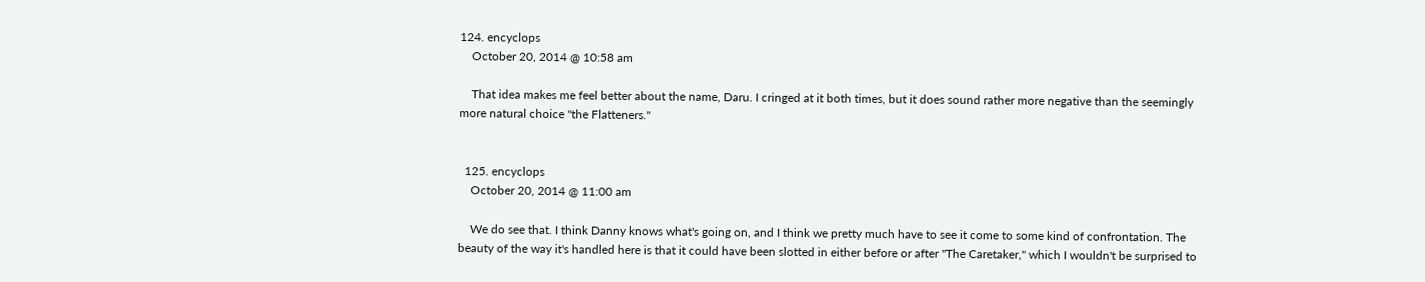124. encyclops
    October 20, 2014 @ 10:58 am

    That idea makes me feel better about the name, Daru. I cringed at it both times, but it does sound rather more negative than the seemingly more natural choice "the Flatteners."


  125. encyclops
    October 20, 2014 @ 11:00 am

    We do see that. I think Danny knows what's going on, and I think we pretty much have to see it come to some kind of confrontation. The beauty of the way it's handled here is that it could have been slotted in either before or after "The Caretaker," which I wouldn't be surprised to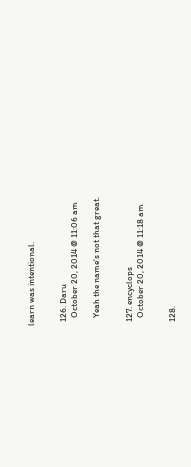learn was intentional.


  126. Daru
    October 20, 2014 @ 11:06 am

    Yeah the name's not that great.


  127. encyclops
    October 20, 2014 @ 11:18 am


  128.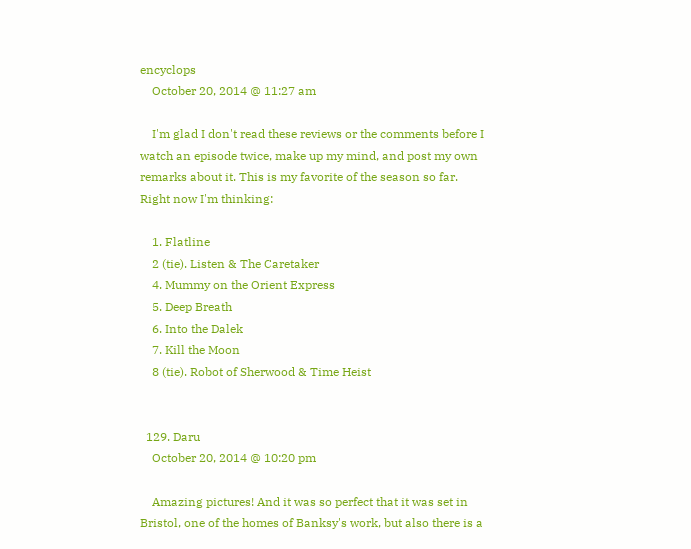encyclops
    October 20, 2014 @ 11:27 am

    I'm glad I don't read these reviews or the comments before I watch an episode twice, make up my mind, and post my own remarks about it. This is my favorite of the season so far. Right now I'm thinking:

    1. Flatline
    2 (tie). Listen & The Caretaker
    4. Mummy on the Orient Express
    5. Deep Breath
    6. Into the Dalek
    7. Kill the Moon
    8 (tie). Robot of Sherwood & Time Heist


  129. Daru
    October 20, 2014 @ 10:20 pm

    Amazing pictures! And it was so perfect that it was set in Bristol, one of the homes of Banksy's work, but also there is a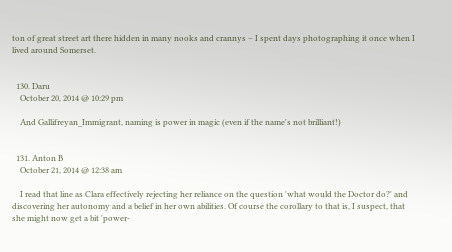ton of great street art there hidden in many nooks and crannys – I spent days photographing it once when I lived around Somerset.


  130. Daru
    October 20, 2014 @ 10:29 pm

    And Gallifreyan_Immigrant, naming is power in magic (even if the name's not brilliant!)


  131. Anton B
    October 21, 2014 @ 12:38 am

    I read that line as Clara effectively rejecting her reliance on the question 'what would the Doctor do?' and discovering her autonomy and a belief in her own abilities. Of course the corollary to that is, I suspect, that she might now get a bit 'power-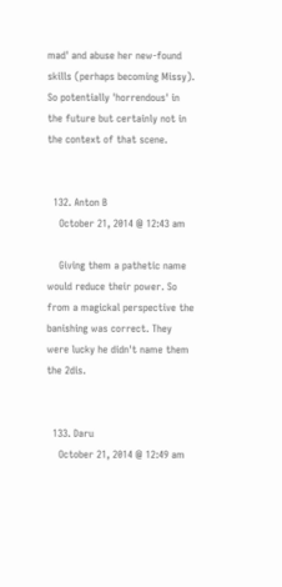mad' and abuse her new-found skills (perhaps becoming Missy). So potentially 'horrendous' in the future but certainly not in the context of that scene.


  132. Anton B
    October 21, 2014 @ 12:43 am

    Giving them a pathetic name would reduce their power. So from a magickal perspective the banishing was correct. They were lucky he didn't name them the 2dis.


  133. Daru
    October 21, 2014 @ 12:49 am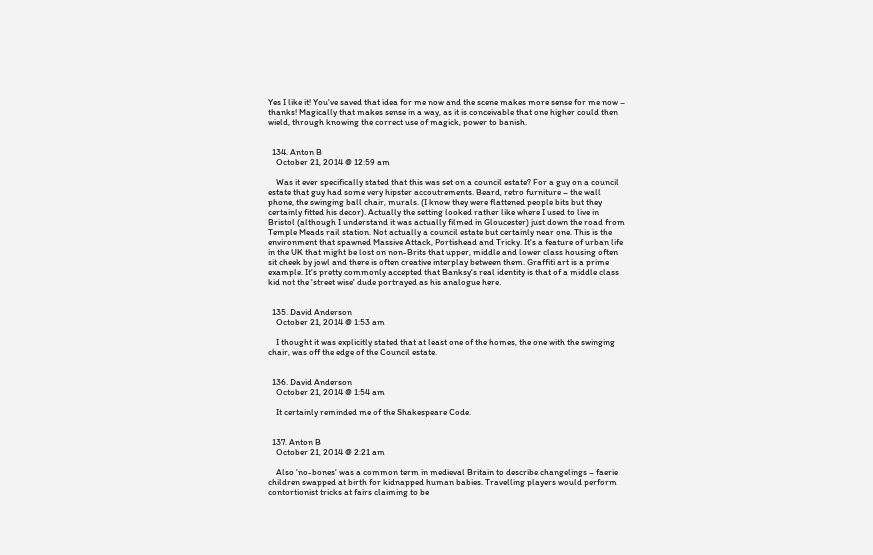Yes I like it! You've saved that idea for me now and the scene makes more sense for me now – thanks! Magically that makes sense in a way, as it is conceivable that one higher could then wield, through knowing the correct use of magick, power to banish.


  134. Anton B
    October 21, 2014 @ 12:59 am

    Was it ever specifically stated that this was set on a council estate? For a guy on a council estate that guy had some very hipster accoutrements. Beard, retro furniture – the wall phone, the swinging ball chair, murals. (I know they were flattened people bits but they certainly fitted his decor). Actually the setting looked rather like where I used to live in Bristol (although I understand it was actually filmed in Gloucester) just down the road from Temple Meads rail station. Not actually a council estate but certainly near one. This is the environment that spawned Massive Attack, Portishead and Tricky. It's a feature of urban life in the UK that might be lost on non-Brits that upper, middle and lower class housing often sit cheek by jowl and there is often creative interplay between them. Graffiti art is a prime example. It's pretty commonly accepted that Banksy's real identity is that of a middle class kid not the 'street wise' dude portrayed as his analogue here.


  135. David Anderson
    October 21, 2014 @ 1:53 am

    I thought it was explicitly stated that at least one of the homes, the one with the swinging chair, was off the edge of the Council estate.


  136. David Anderson
    October 21, 2014 @ 1:54 am

    It certainly reminded me of the Shakespeare Code.


  137. Anton B
    October 21, 2014 @ 2:21 am

    Also 'no-bones' was a common term in medieval Britain to describe changelings – faerie children swapped at birth for kidnapped human babies. Travelling players would perform contortionist tricks at fairs claiming to be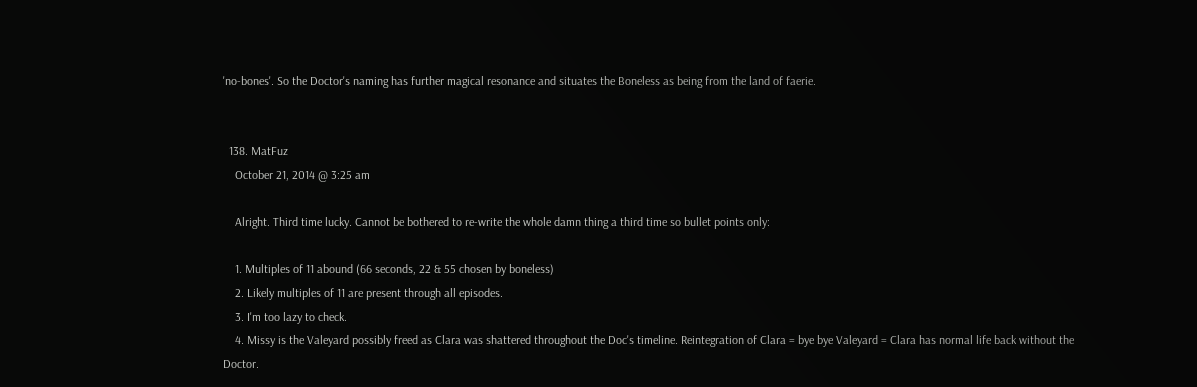'no-bones'. So the Doctor's naming has further magical resonance and situates the Boneless as being from the land of faerie.


  138. MatFuz
    October 21, 2014 @ 3:25 am

    Alright. Third time lucky. Cannot be bothered to re-write the whole damn thing a third time so bullet points only:

    1. Multiples of 11 abound (66 seconds, 22 & 55 chosen by boneless)
    2. Likely multiples of 11 are present through all episodes.
    3. I'm too lazy to check.
    4. Missy is the Valeyard possibly freed as Clara was shattered throughout the Doc's timeline. Reintegration of Clara = bye bye Valeyard = Clara has normal life back without the Doctor.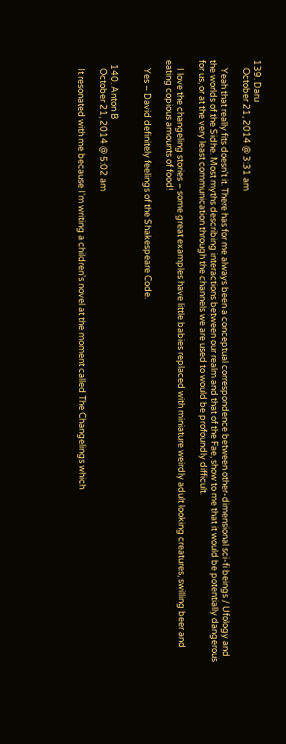139. Daru
    October 21, 2014 @ 3:31 am

    Yeah that really fits doesn't it. There has for me always been a conceptual correspondence between other-dimensional sci-fi beings / Ufology and the worlds of the Sidhe. Most myths describing interactions between our realm and that of the Fae, show to me that it would be potentially dangerous for us, or at the very least communication through the channels we are used to would be profoundly difficult.

    I love the changeling stories – some great examples have little babies replaced with miniature weirdly adult looking creatures, swilling beer and eating copious amounts of food!

    Yes – David definitely feelings of the Shakespeare Code.


  140. Anton B
    October 21, 2014 @ 5:02 am

    It resonated with me because I'm writing a children's novel at the moment called The Changelings which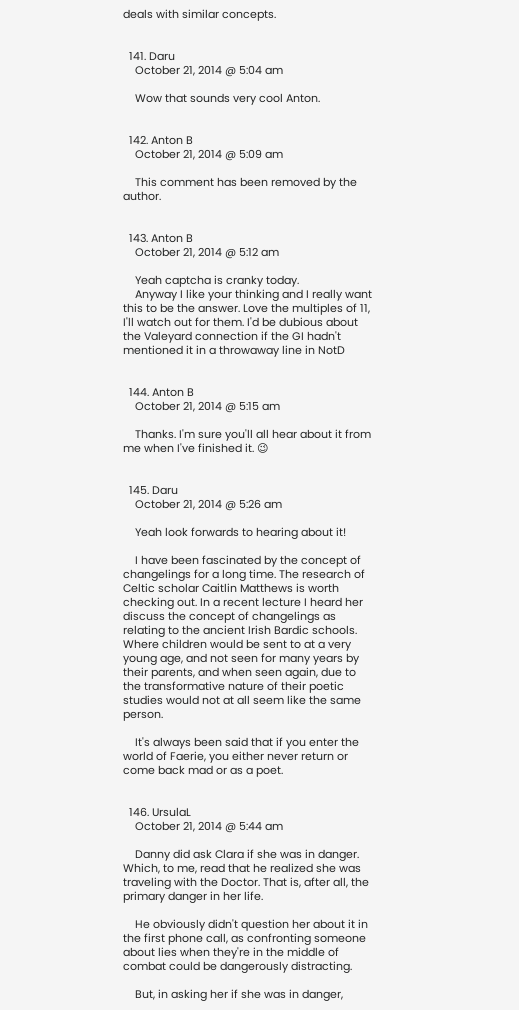deals with similar concepts.


  141. Daru
    October 21, 2014 @ 5:04 am

    Wow that sounds very cool Anton.


  142. Anton B
    October 21, 2014 @ 5:09 am

    This comment has been removed by the author.


  143. Anton B
    October 21, 2014 @ 5:12 am

    Yeah captcha is cranky today.
    Anyway I like your thinking and I really want this to be the answer. Love the multiples of 11, I'll watch out for them. I'd be dubious about the Valeyard connection if the GI hadn't mentioned it in a throwaway line in NotD


  144. Anton B
    October 21, 2014 @ 5:15 am

    Thanks. I'm sure you'll all hear about it from me when I've finished it. 😉


  145. Daru
    October 21, 2014 @ 5:26 am

    Yeah look forwards to hearing about it!

    I have been fascinated by the concept of changelings for a long time. The research of Celtic scholar Caitlin Matthews is worth checking out. In a recent lecture I heard her discuss the concept of changelings as relating to the ancient Irish Bardic schools. Where children would be sent to at a very young age, and not seen for many years by their parents, and when seen again, due to the transformative nature of their poetic studies would not at all seem like the same person.

    It's always been said that if you enter the world of Faerie, you either never return or come back mad or as a poet.


  146. UrsulaL
    October 21, 2014 @ 5:44 am

    Danny did ask Clara if she was in danger. Which, to me, read that he realized she was traveling with the Doctor. That is, after all, the primary danger in her life.

    He obviously didn't question her about it in the first phone call, as confronting someone about lies when they're in the middle of combat could be dangerously distracting.

    But, in asking her if she was in danger,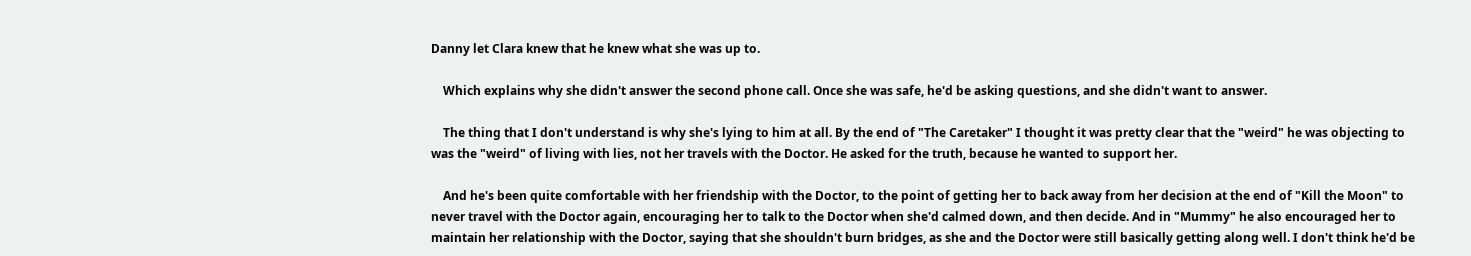Danny let Clara knew that he knew what she was up to.

    Which explains why she didn't answer the second phone call. Once she was safe, he'd be asking questions, and she didn't want to answer.

    The thing that I don't understand is why she's lying to him at all. By the end of "The Caretaker" I thought it was pretty clear that the "weird" he was objecting to was the "weird" of living with lies, not her travels with the Doctor. He asked for the truth, because he wanted to support her.

    And he's been quite comfortable with her friendship with the Doctor, to the point of getting her to back away from her decision at the end of "Kill the Moon" to never travel with the Doctor again, encouraging her to talk to the Doctor when she'd calmed down, and then decide. And in "Mummy" he also encouraged her to maintain her relationship with the Doctor, saying that she shouldn't burn bridges, as she and the Doctor were still basically getting along well. I don't think he'd be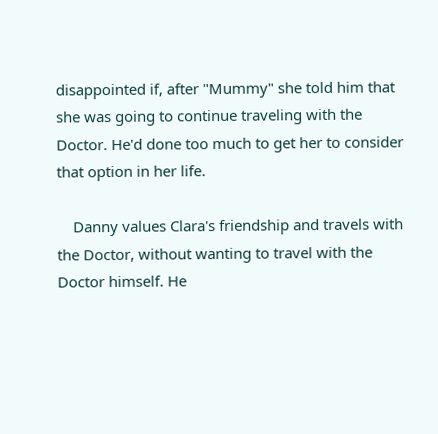disappointed if, after "Mummy" she told him that she was going to continue traveling with the Doctor. He'd done too much to get her to consider that option in her life.

    Danny values Clara's friendship and travels with the Doctor, without wanting to travel with the Doctor himself. He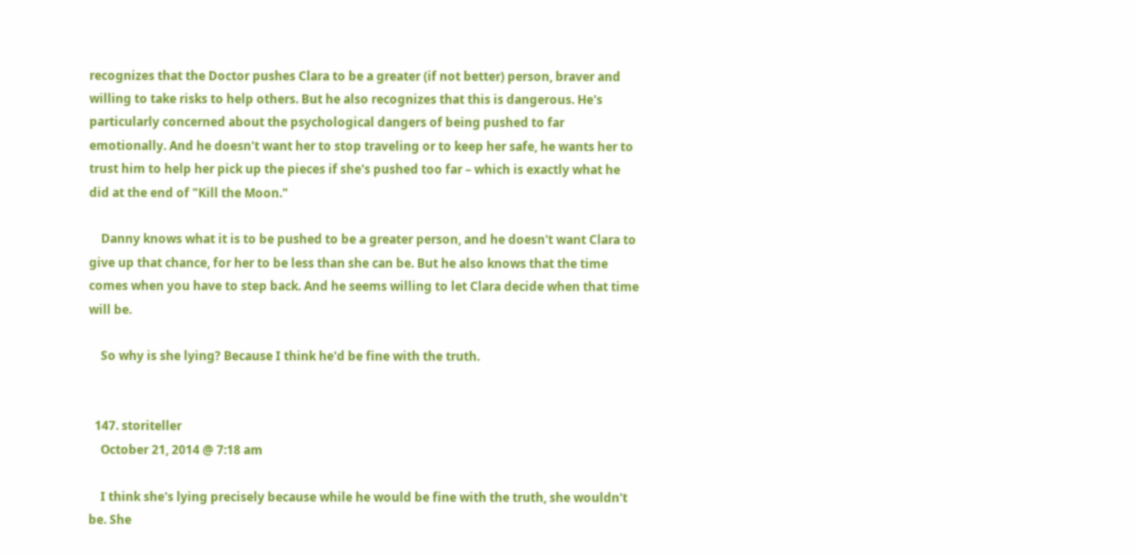recognizes that the Doctor pushes Clara to be a greater (if not better) person, braver and willing to take risks to help others. But he also recognizes that this is dangerous. He's particularly concerned about the psychological dangers of being pushed to far emotionally. And he doesn't want her to stop traveling or to keep her safe, he wants her to trust him to help her pick up the pieces if she's pushed too far – which is exactly what he did at the end of "Kill the Moon."

    Danny knows what it is to be pushed to be a greater person, and he doesn't want Clara to give up that chance, for her to be less than she can be. But he also knows that the time comes when you have to step back. And he seems willing to let Clara decide when that time will be.

    So why is she lying? Because I think he'd be fine with the truth.


  147. storiteller
    October 21, 2014 @ 7:18 am

    I think she's lying precisely because while he would be fine with the truth, she wouldn't be. She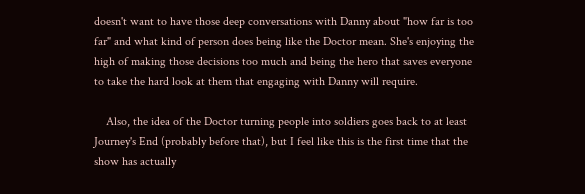doesn't want to have those deep conversations with Danny about "how far is too far" and what kind of person does being like the Doctor mean. She's enjoying the high of making those decisions too much and being the hero that saves everyone to take the hard look at them that engaging with Danny will require.

    Also, the idea of the Doctor turning people into soldiers goes back to at least Journey's End (probably before that), but I feel like this is the first time that the show has actually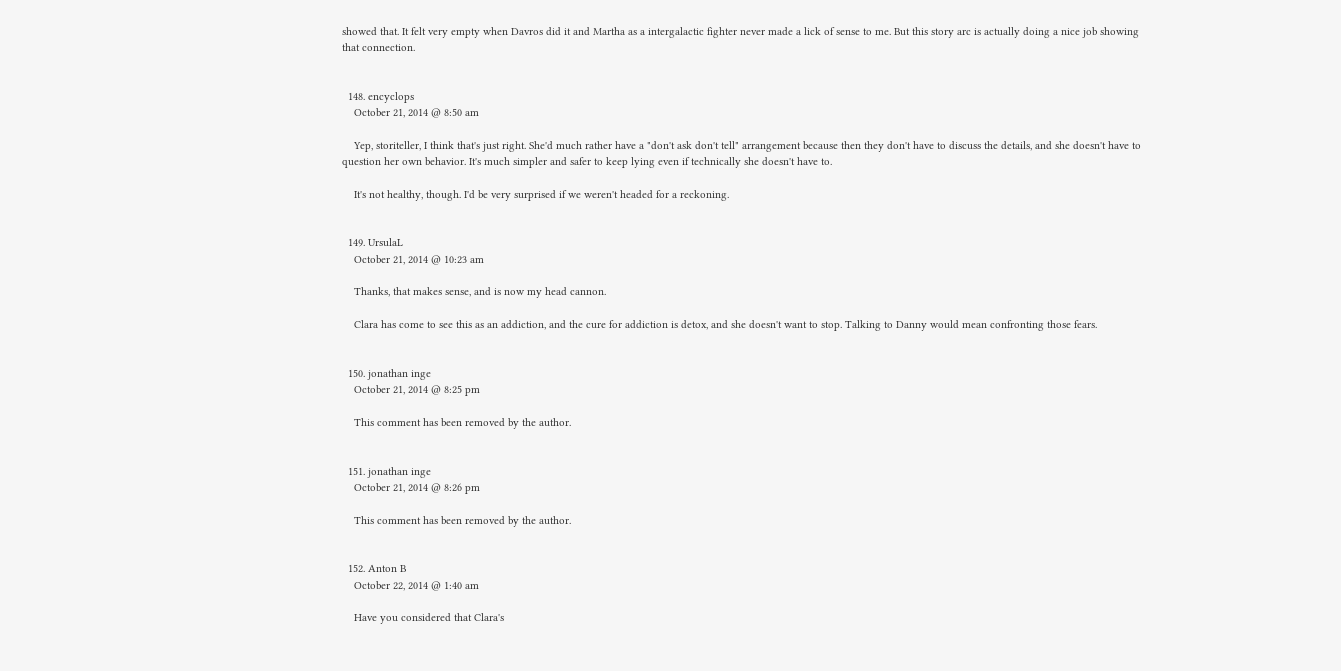showed that. It felt very empty when Davros did it and Martha as a intergalactic fighter never made a lick of sense to me. But this story arc is actually doing a nice job showing that connection.


  148. encyclops
    October 21, 2014 @ 8:50 am

    Yep, storiteller, I think that's just right. She'd much rather have a "don't ask don't tell" arrangement because then they don't have to discuss the details, and she doesn't have to question her own behavior. It's much simpler and safer to keep lying even if technically she doesn't have to.

    It's not healthy, though. I'd be very surprised if we weren't headed for a reckoning.


  149. UrsulaL
    October 21, 2014 @ 10:23 am

    Thanks, that makes sense, and is now my head cannon.

    Clara has come to see this as an addiction, and the cure for addiction is detox, and she doesn't want to stop. Talking to Danny would mean confronting those fears.


  150. jonathan inge
    October 21, 2014 @ 8:25 pm

    This comment has been removed by the author.


  151. jonathan inge
    October 21, 2014 @ 8:26 pm

    This comment has been removed by the author.


  152. Anton B
    October 22, 2014 @ 1:40 am

    Have you considered that Clara's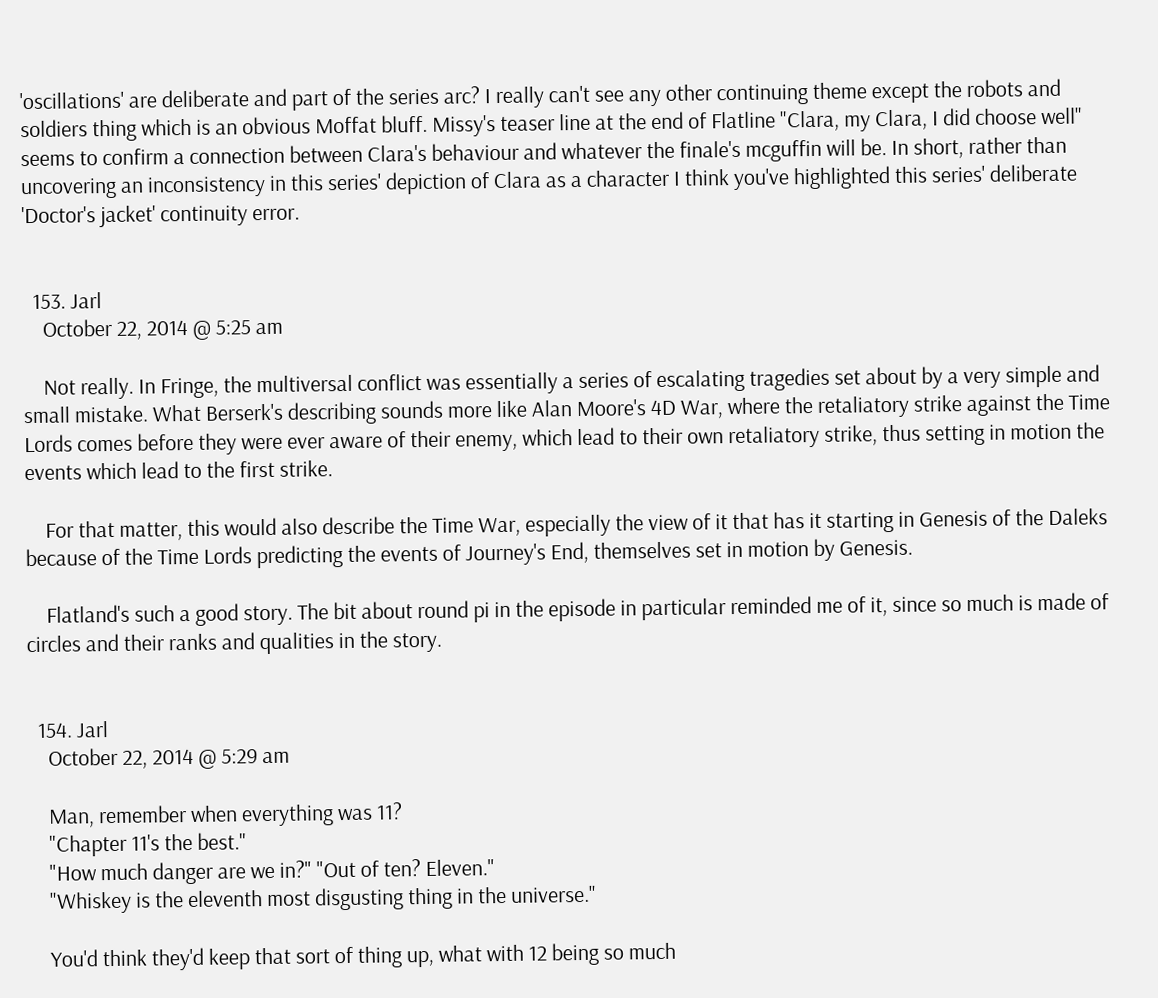'oscillations' are deliberate and part of the series arc? I really can't see any other continuing theme except the robots and soldiers thing which is an obvious Moffat bluff. Missy's teaser line at the end of Flatline "Clara, my Clara, I did choose well" seems to confirm a connection between Clara's behaviour and whatever the finale's mcguffin will be. In short, rather than uncovering an inconsistency in this series' depiction of Clara as a character I think you've highlighted this series' deliberate 'Doctor's jacket' continuity error.


  153. Jarl
    October 22, 2014 @ 5:25 am

    Not really. In Fringe, the multiversal conflict was essentially a series of escalating tragedies set about by a very simple and small mistake. What Berserk's describing sounds more like Alan Moore's 4D War, where the retaliatory strike against the Time Lords comes before they were ever aware of their enemy, which lead to their own retaliatory strike, thus setting in motion the events which lead to the first strike.

    For that matter, this would also describe the Time War, especially the view of it that has it starting in Genesis of the Daleks because of the Time Lords predicting the events of Journey's End, themselves set in motion by Genesis.

    Flatland's such a good story. The bit about round pi in the episode in particular reminded me of it, since so much is made of circles and their ranks and qualities in the story.


  154. Jarl
    October 22, 2014 @ 5:29 am

    Man, remember when everything was 11?
    "Chapter 11's the best."
    "How much danger are we in?" "Out of ten? Eleven."
    "Whiskey is the eleventh most disgusting thing in the universe."

    You'd think they'd keep that sort of thing up, what with 12 being so much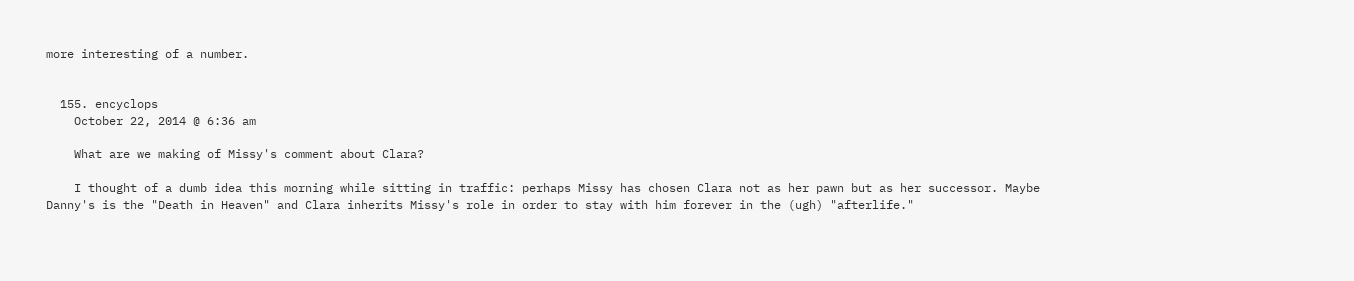more interesting of a number.


  155. encyclops
    October 22, 2014 @ 6:36 am

    What are we making of Missy's comment about Clara?

    I thought of a dumb idea this morning while sitting in traffic: perhaps Missy has chosen Clara not as her pawn but as her successor. Maybe Danny's is the "Death in Heaven" and Clara inherits Missy's role in order to stay with him forever in the (ugh) "afterlife."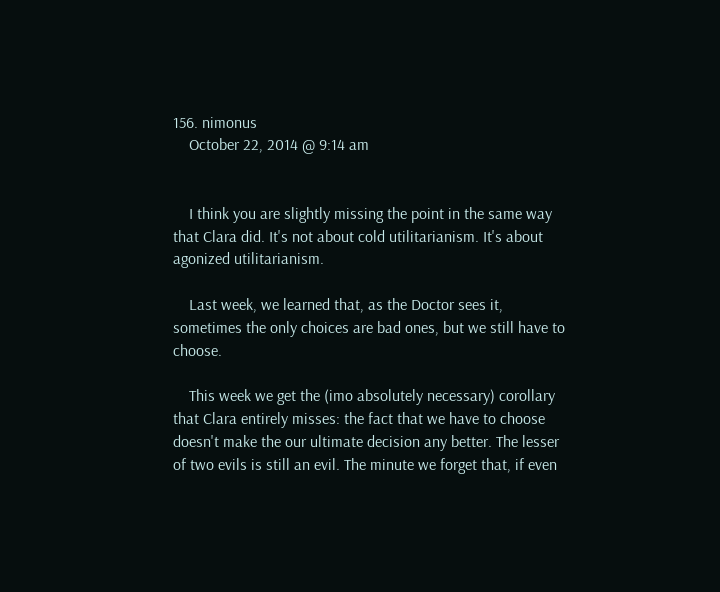156. nimonus
    October 22, 2014 @ 9:14 am


    I think you are slightly missing the point in the same way that Clara did. It's not about cold utilitarianism. It's about agonized utilitarianism.

    Last week, we learned that, as the Doctor sees it, sometimes the only choices are bad ones, but we still have to choose.

    This week we get the (imo absolutely necessary) corollary that Clara entirely misses: the fact that we have to choose doesn't make the our ultimate decision any better. The lesser of two evils is still an evil. The minute we forget that, if even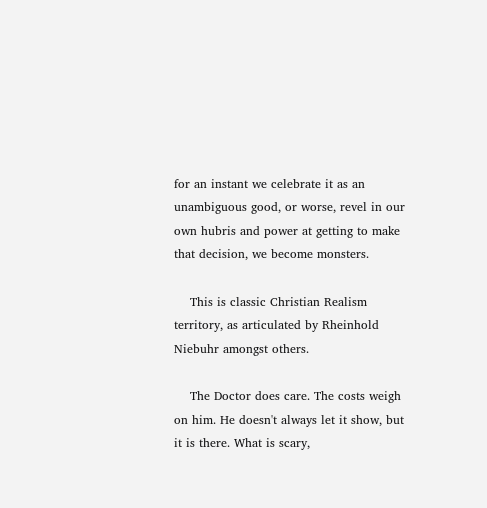for an instant we celebrate it as an unambiguous good, or worse, revel in our own hubris and power at getting to make that decision, we become monsters.

    This is classic Christian Realism territory, as articulated by Rheinhold Niebuhr amongst others.

    The Doctor does care. The costs weigh on him. He doesn't always let it show, but it is there. What is scary,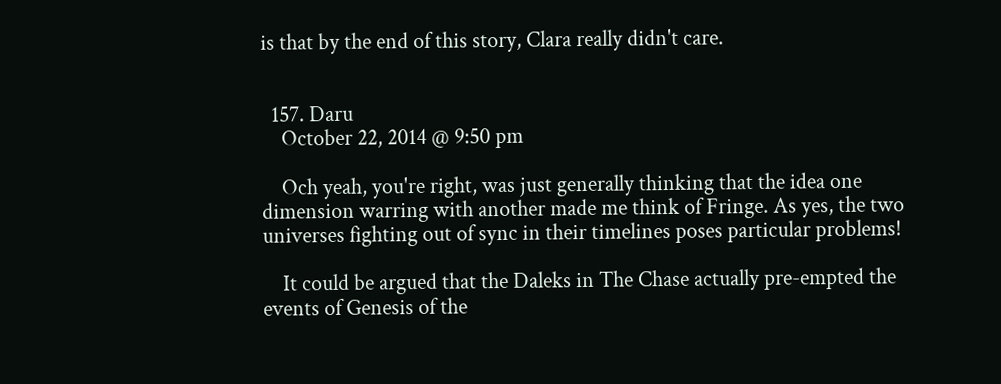is that by the end of this story, Clara really didn't care.


  157. Daru
    October 22, 2014 @ 9:50 pm

    Och yeah, you're right, was just generally thinking that the idea one dimension warring with another made me think of Fringe. As yes, the two universes fighting out of sync in their timelines poses particular problems!

    It could be argued that the Daleks in The Chase actually pre-empted the events of Genesis of the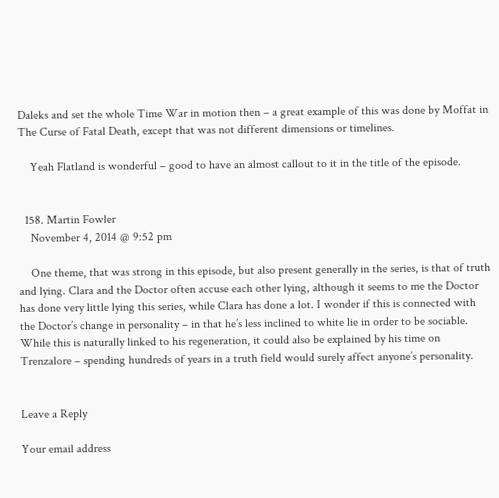Daleks and set the whole Time War in motion then – a great example of this was done by Moffat in The Curse of Fatal Death, except that was not different dimensions or timelines.

    Yeah Flatland is wonderful – good to have an almost callout to it in the title of the episode.


  158. Martin Fowler
    November 4, 2014 @ 9:52 pm

    One theme, that was strong in this episode, but also present generally in the series, is that of truth and lying. Clara and the Doctor often accuse each other lying, although it seems to me the Doctor has done very little lying this series, while Clara has done a lot. I wonder if this is connected with the Doctor’s change in personality – in that he’s less inclined to white lie in order to be sociable. While this is naturally linked to his regeneration, it could also be explained by his time on Trenzalore – spending hundreds of years in a truth field would surely affect anyone’s personality.


Leave a Reply

Your email address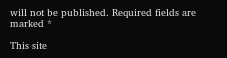will not be published. Required fields are marked *

This site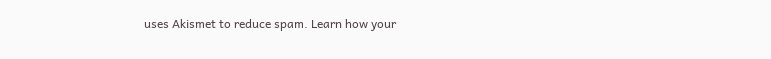uses Akismet to reduce spam. Learn how your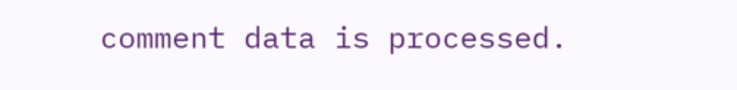comment data is processed.